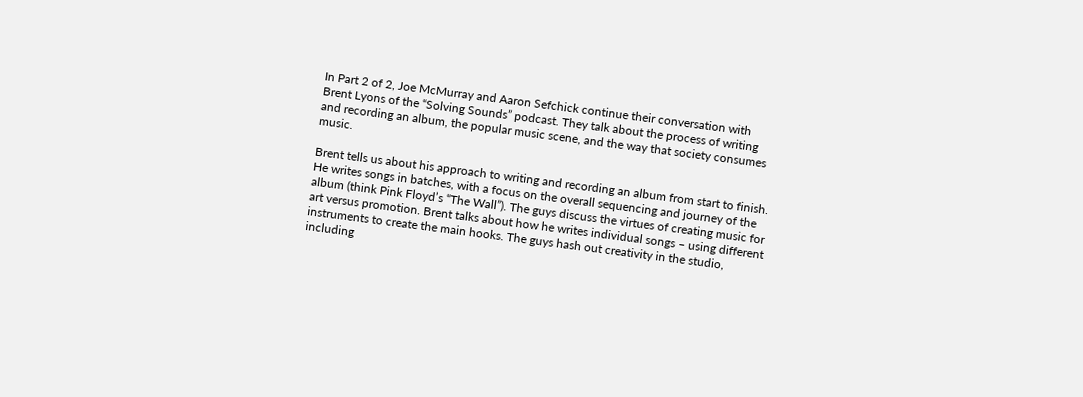In Part 2 of 2, Joe McMurray and Aaron Sefchick continue their conversation with Brent Lyons of the “Solving Sounds” podcast. They talk about the process of writing and recording an album, the popular music scene, and the way that society consumes music.

Brent tells us about his approach to writing and recording an album from start to finish. He writes songs in batches, with a focus on the overall sequencing and journey of the album (think Pink Floyd’s “The Wall”). The guys discuss the virtues of creating music for art versus promotion. Brent talks about how he writes individual songs – using different instruments to create the main hooks. The guys hash out creativity in the studio, including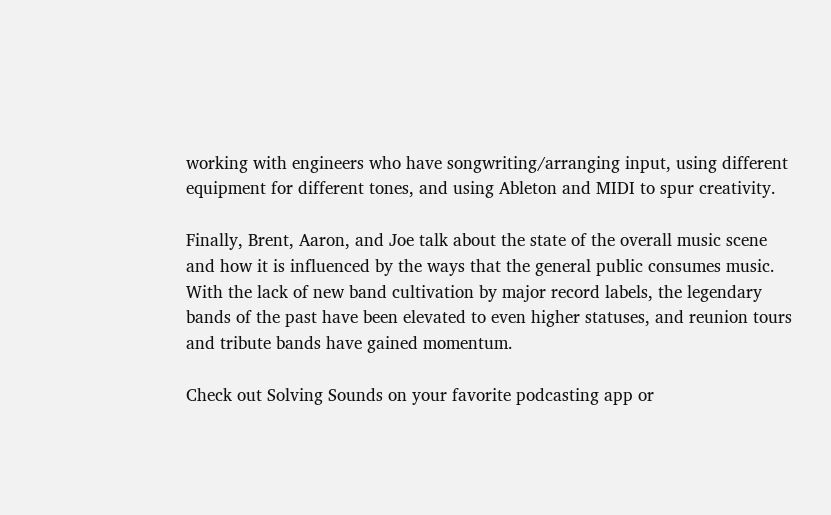working with engineers who have songwriting/arranging input, using different equipment for different tones, and using Ableton and MIDI to spur creativity.

Finally, Brent, Aaron, and Joe talk about the state of the overall music scene and how it is influenced by the ways that the general public consumes music. With the lack of new band cultivation by major record labels, the legendary bands of the past have been elevated to even higher statuses, and reunion tours and tribute bands have gained momentum.

Check out Solving Sounds on your favorite podcasting app or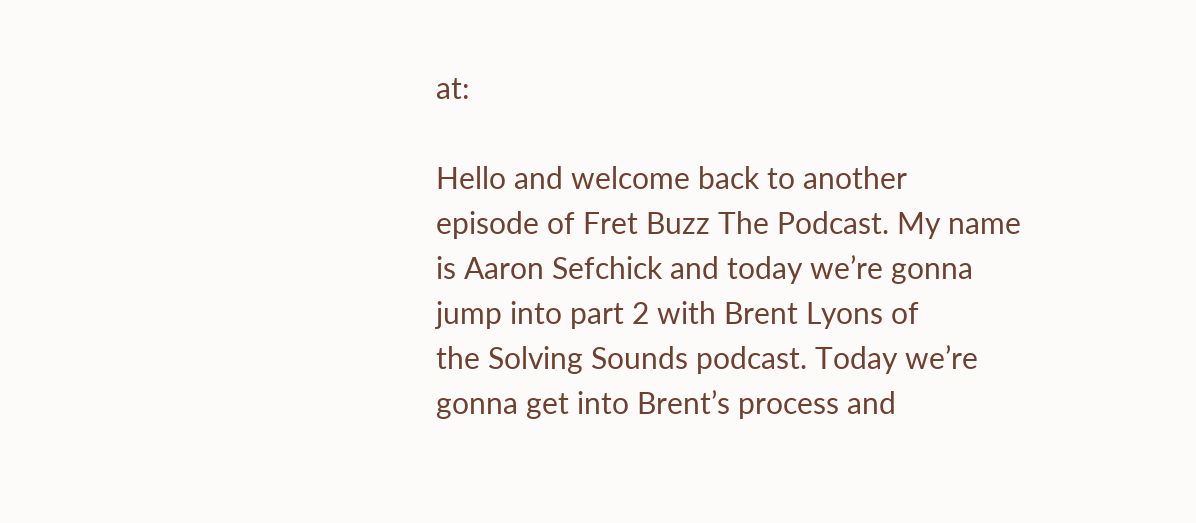at:

Hello and welcome back to another
episode of Fret Buzz The Podcast. My name
is Aaron Sefchick and today we’re gonna
jump into part 2 with Brent Lyons of
the Solving Sounds podcast. Today we’re
gonna get into Brent’s process and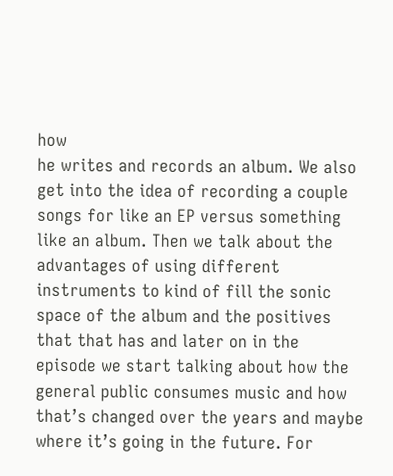how
he writes and records an album. We also
get into the idea of recording a couple
songs for like an EP versus something
like an album. Then we talk about the
advantages of using different
instruments to kind of fill the sonic
space of the album and the positives
that that has and later on in the
episode we start talking about how the
general public consumes music and how
that’s changed over the years and maybe
where it’s going in the future. For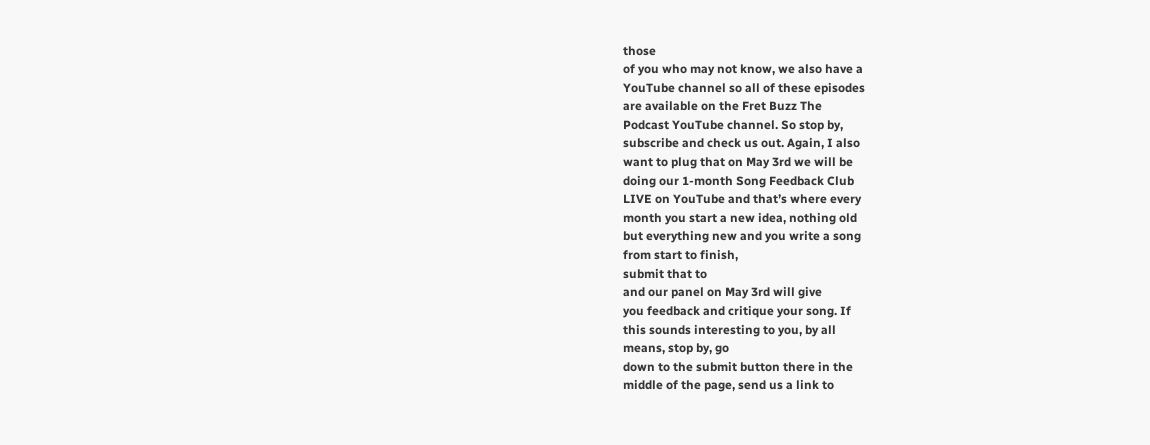those
of you who may not know, we also have a
YouTube channel so all of these episodes
are available on the Fret Buzz The
Podcast YouTube channel. So stop by,
subscribe and check us out. Again, I also
want to plug that on May 3rd we will be
doing our 1-month Song Feedback Club
LIVE on YouTube and that’s where every
month you start a new idea, nothing old
but everything new and you write a song
from start to finish,
submit that to
and our panel on May 3rd will give
you feedback and critique your song. If
this sounds interesting to you, by all
means, stop by, go
down to the submit button there in the
middle of the page, send us a link to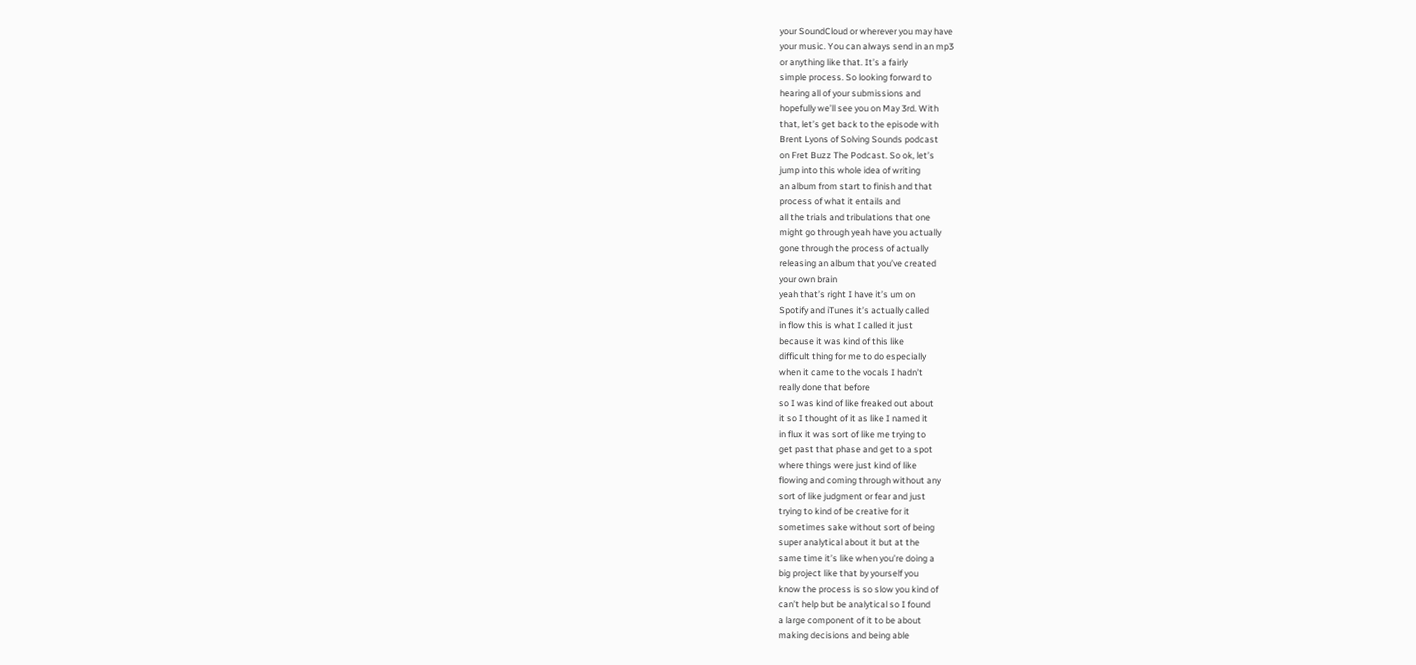your SoundCloud or wherever you may have
your music. You can always send in an mp3
or anything like that. It’s a fairly
simple process. So looking forward to
hearing all of your submissions and
hopefully we’ll see you on May 3rd. With
that, let’s get back to the episode with
Brent Lyons of Solving Sounds podcast
on Fret Buzz The Podcast. So ok, let’s
jump into this whole idea of writing
an album from start to finish and that
process of what it entails and
all the trials and tribulations that one
might go through yeah have you actually
gone through the process of actually
releasing an album that you’ve created
your own brain
yeah that’s right I have it’s um on
Spotify and iTunes it’s actually called
in flow this is what I called it just
because it was kind of this like
difficult thing for me to do especially
when it came to the vocals I hadn’t
really done that before
so I was kind of like freaked out about
it so I thought of it as like I named it
in flux it was sort of like me trying to
get past that phase and get to a spot
where things were just kind of like
flowing and coming through without any
sort of like judgment or fear and just
trying to kind of be creative for it
sometimes sake without sort of being
super analytical about it but at the
same time it’s like when you’re doing a
big project like that by yourself you
know the process is so slow you kind of
can’t help but be analytical so I found
a large component of it to be about
making decisions and being able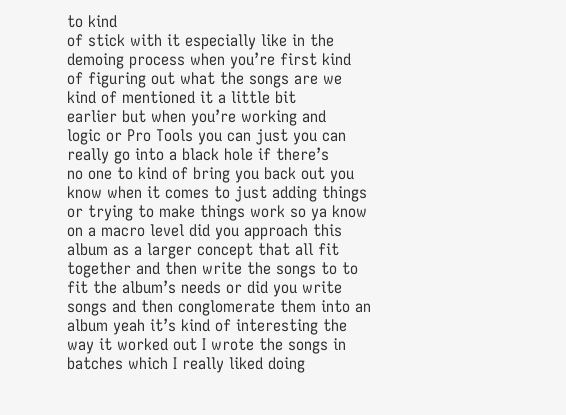to kind
of stick with it especially like in the
demoing process when you’re first kind
of figuring out what the songs are we
kind of mentioned it a little bit
earlier but when you’re working and
logic or Pro Tools you can just you can
really go into a black hole if there’s
no one to kind of bring you back out you
know when it comes to just adding things
or trying to make things work so ya know
on a macro level did you approach this
album as a larger concept that all fit
together and then write the songs to to
fit the album’s needs or did you write
songs and then conglomerate them into an
album yeah it’s kind of interesting the
way it worked out I wrote the songs in
batches which I really liked doing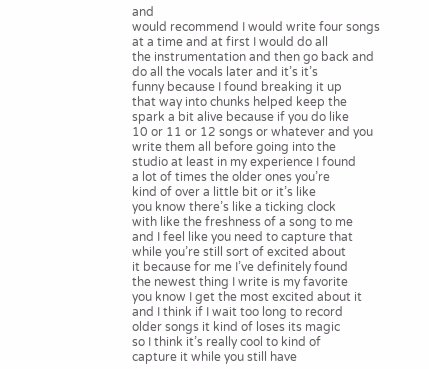and
would recommend I would write four songs
at a time and at first I would do all
the instrumentation and then go back and
do all the vocals later and it’s it’s
funny because I found breaking it up
that way into chunks helped keep the
spark a bit alive because if you do like
10 or 11 or 12 songs or whatever and you
write them all before going into the
studio at least in my experience I found
a lot of times the older ones you’re
kind of over a little bit or it’s like
you know there’s like a ticking clock
with like the freshness of a song to me
and I feel like you need to capture that
while you’re still sort of excited about
it because for me I’ve definitely found
the newest thing I write is my favorite
you know I get the most excited about it
and I think if I wait too long to record
older songs it kind of loses its magic
so I think it’s really cool to kind of
capture it while you still have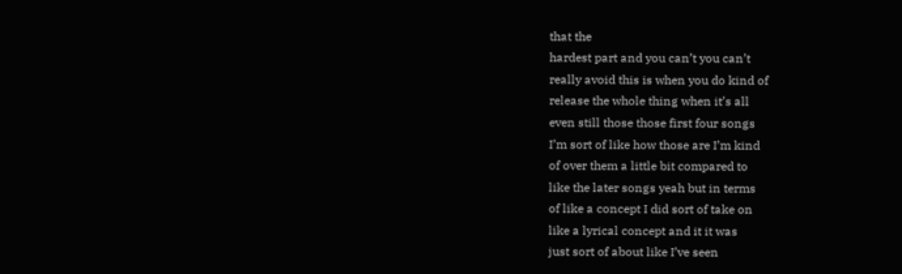that the
hardest part and you can’t you can’t
really avoid this is when you do kind of
release the whole thing when it’s all
even still those those first four songs
I’m sort of like how those are I’m kind
of over them a little bit compared to
like the later songs yeah but in terms
of like a concept I did sort of take on
like a lyrical concept and it it was
just sort of about like I’ve seen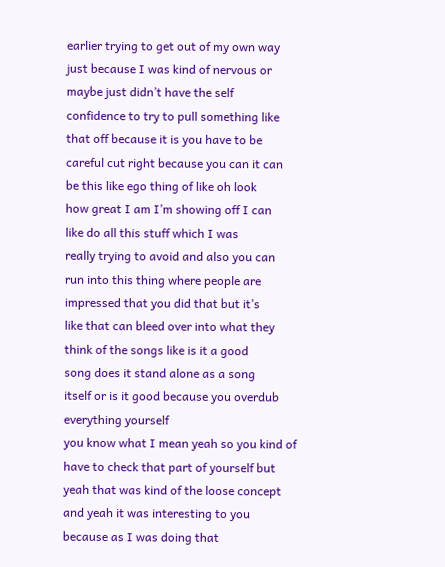earlier trying to get out of my own way
just because I was kind of nervous or
maybe just didn’t have the self
confidence to try to pull something like
that off because it is you have to be
careful cut right because you can it can
be this like ego thing of like oh look
how great I am I’m showing off I can
like do all this stuff which I was
really trying to avoid and also you can
run into this thing where people are
impressed that you did that but it’s
like that can bleed over into what they
think of the songs like is it a good
song does it stand alone as a song
itself or is it good because you overdub
everything yourself
you know what I mean yeah so you kind of
have to check that part of yourself but
yeah that was kind of the loose concept
and yeah it was interesting to you
because as I was doing that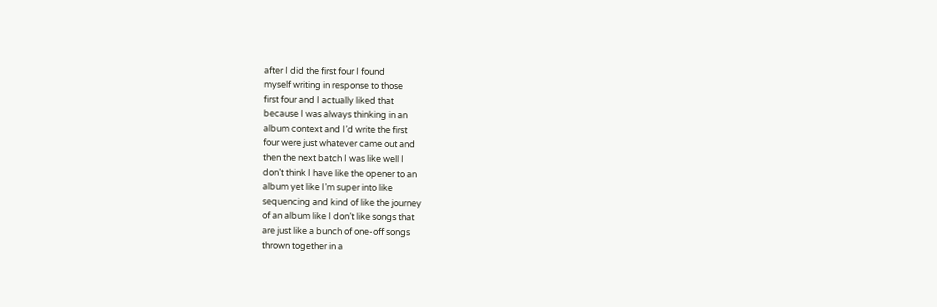after I did the first four I found
myself writing in response to those
first four and I actually liked that
because I was always thinking in an
album context and I’d write the first
four were just whatever came out and
then the next batch I was like well I
don’t think I have like the opener to an
album yet like I’m super into like
sequencing and kind of like the journey
of an album like I don’t like songs that
are just like a bunch of one-off songs
thrown together in a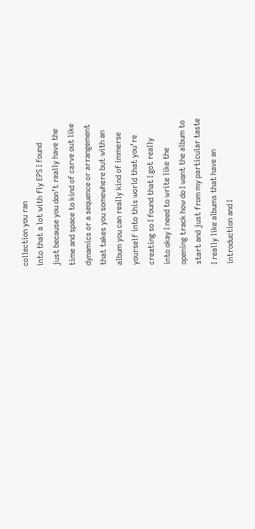collection you ran
into that a lot with fly EPS I found
just because you don’t really have the
time and space to kind of carve out like
dynamics or a sequence or arrangement
that takes you somewhere but with an
album you can really kind of immerse
yourself into this world that you’re
creating so I found that I got really
into okay I need to write like the
opening track how do I want the album to
start and just from my particular taste
I really like albums that have an
introduction and I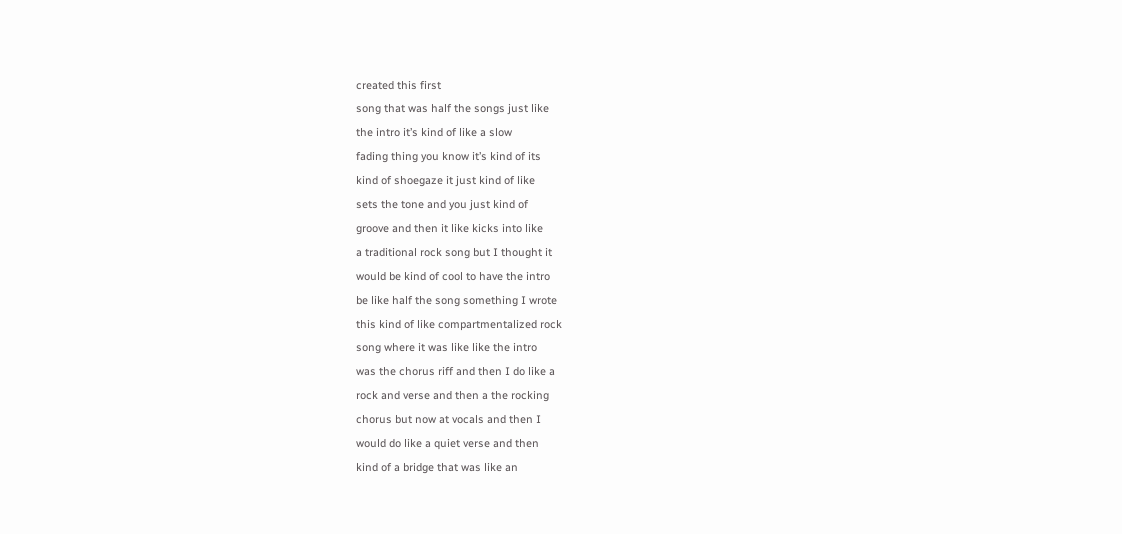created this first
song that was half the songs just like
the intro it’s kind of like a slow
fading thing you know it’s kind of its
kind of shoegaze it just kind of like
sets the tone and you just kind of
groove and then it like kicks into like
a traditional rock song but I thought it
would be kind of cool to have the intro
be like half the song something I wrote
this kind of like compartmentalized rock
song where it was like like the intro
was the chorus riff and then I do like a
rock and verse and then a the rocking
chorus but now at vocals and then I
would do like a quiet verse and then
kind of a bridge that was like an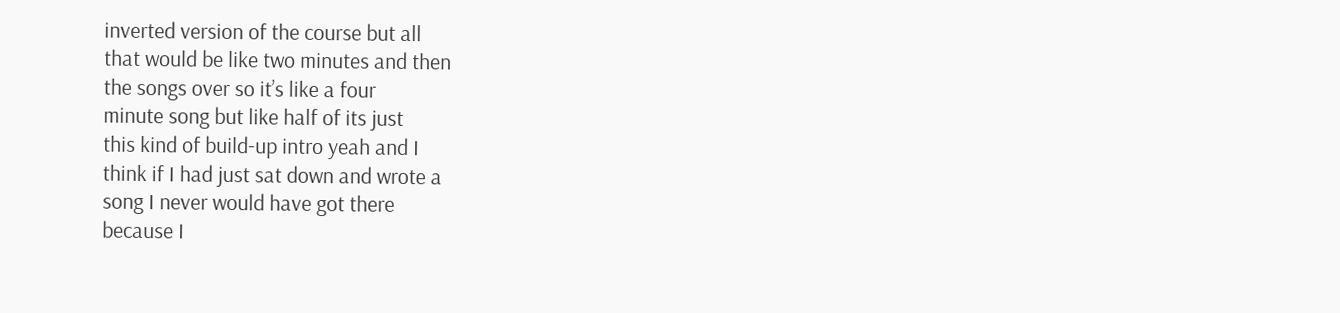inverted version of the course but all
that would be like two minutes and then
the songs over so it’s like a four
minute song but like half of its just
this kind of build-up intro yeah and I
think if I had just sat down and wrote a
song I never would have got there
because I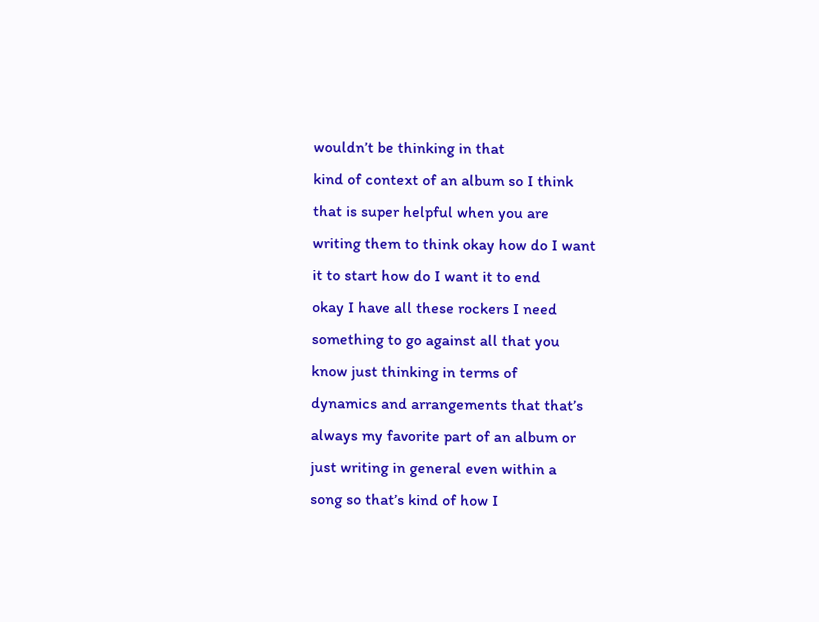wouldn’t be thinking in that
kind of context of an album so I think
that is super helpful when you are
writing them to think okay how do I want
it to start how do I want it to end
okay I have all these rockers I need
something to go against all that you
know just thinking in terms of
dynamics and arrangements that that’s
always my favorite part of an album or
just writing in general even within a
song so that’s kind of how I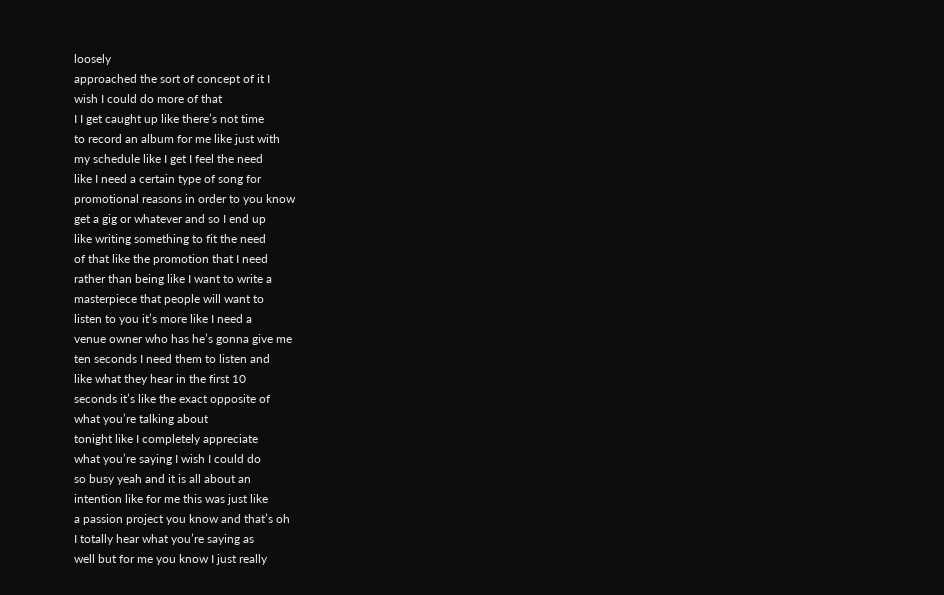loosely
approached the sort of concept of it I
wish I could do more of that
I I get caught up like there’s not time
to record an album for me like just with
my schedule like I get I feel the need
like I need a certain type of song for
promotional reasons in order to you know
get a gig or whatever and so I end up
like writing something to fit the need
of that like the promotion that I need
rather than being like I want to write a
masterpiece that people will want to
listen to you it’s more like I need a
venue owner who has he’s gonna give me
ten seconds I need them to listen and
like what they hear in the first 10
seconds it’s like the exact opposite of
what you’re talking about
tonight like I completely appreciate
what you’re saying I wish I could do
so busy yeah and it is all about an
intention like for me this was just like
a passion project you know and that’s oh
I totally hear what you’re saying as
well but for me you know I just really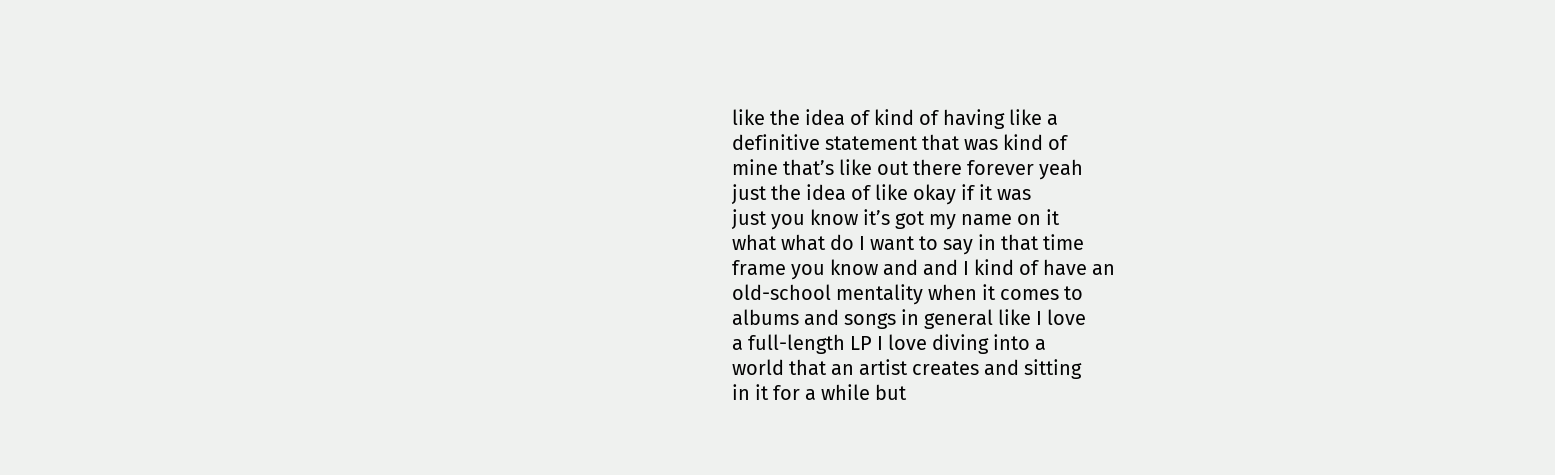like the idea of kind of having like a
definitive statement that was kind of
mine that’s like out there forever yeah
just the idea of like okay if it was
just you know it’s got my name on it
what what do I want to say in that time
frame you know and and I kind of have an
old-school mentality when it comes to
albums and songs in general like I love
a full-length LP I love diving into a
world that an artist creates and sitting
in it for a while but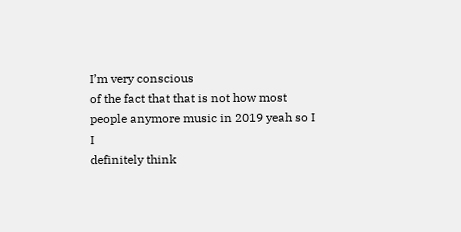I’m very conscious
of the fact that that is not how most
people anymore music in 2019 yeah so I I
definitely think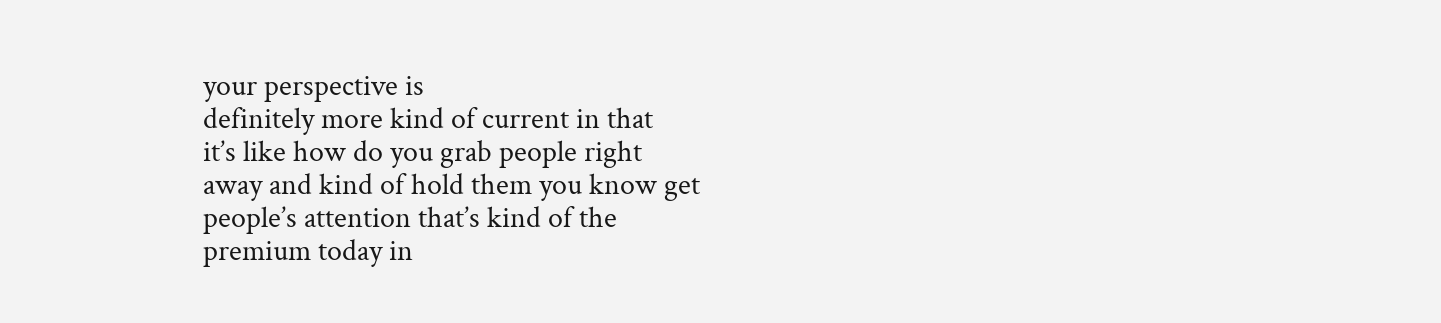your perspective is
definitely more kind of current in that
it’s like how do you grab people right
away and kind of hold them you know get
people’s attention that’s kind of the
premium today in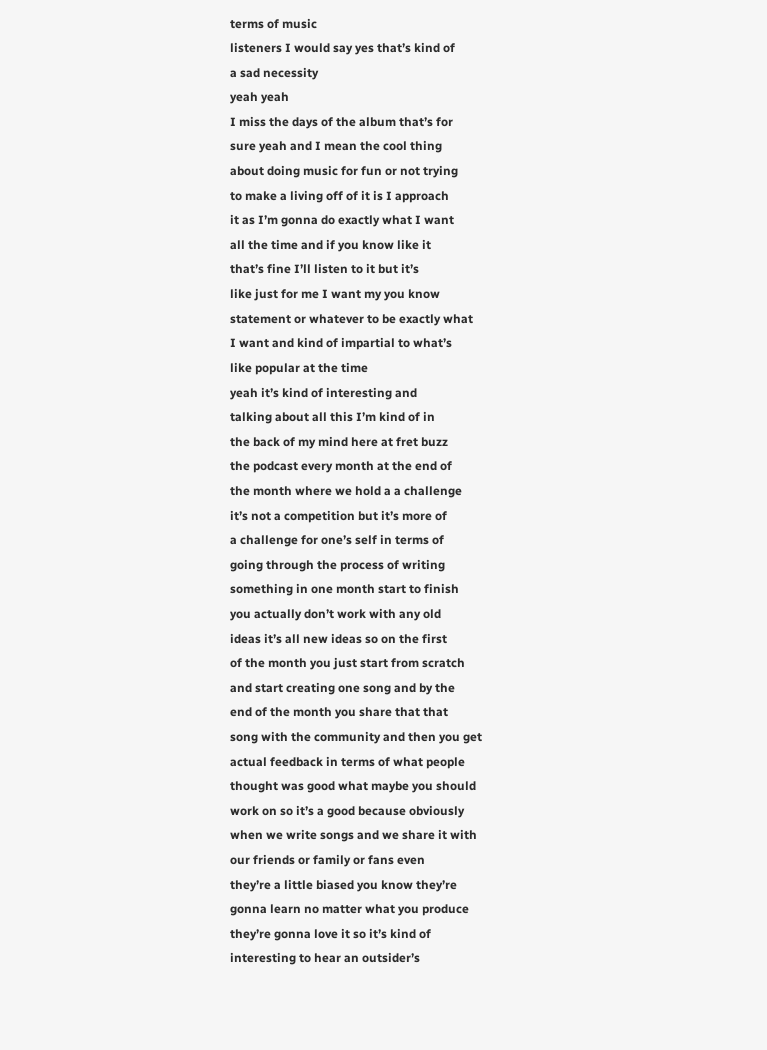terms of music
listeners I would say yes that’s kind of
a sad necessity
yeah yeah
I miss the days of the album that’s for
sure yeah and I mean the cool thing
about doing music for fun or not trying
to make a living off of it is I approach
it as I’m gonna do exactly what I want
all the time and if you know like it
that’s fine I’ll listen to it but it’s
like just for me I want my you know
statement or whatever to be exactly what
I want and kind of impartial to what’s
like popular at the time
yeah it’s kind of interesting and
talking about all this I’m kind of in
the back of my mind here at fret buzz
the podcast every month at the end of
the month where we hold a a challenge
it’s not a competition but it’s more of
a challenge for one’s self in terms of
going through the process of writing
something in one month start to finish
you actually don’t work with any old
ideas it’s all new ideas so on the first
of the month you just start from scratch
and start creating one song and by the
end of the month you share that that
song with the community and then you get
actual feedback in terms of what people
thought was good what maybe you should
work on so it’s a good because obviously
when we write songs and we share it with
our friends or family or fans even
they’re a little biased you know they’re
gonna learn no matter what you produce
they’re gonna love it so it’s kind of
interesting to hear an outsider’s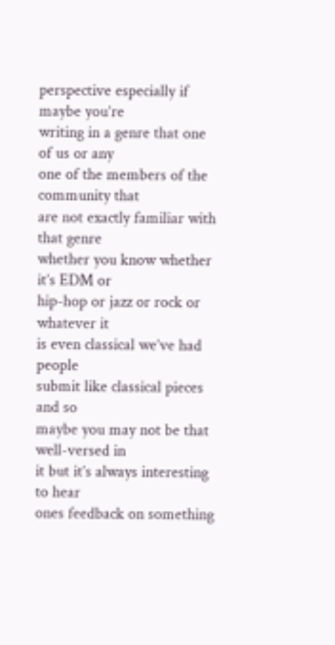perspective especially if maybe you’re
writing in a genre that one of us or any
one of the members of the community that
are not exactly familiar with that genre
whether you know whether it’s EDM or
hip-hop or jazz or rock or whatever it
is even classical we’ve had people
submit like classical pieces and so
maybe you may not be that well-versed in
it but it’s always interesting to hear
ones feedback on something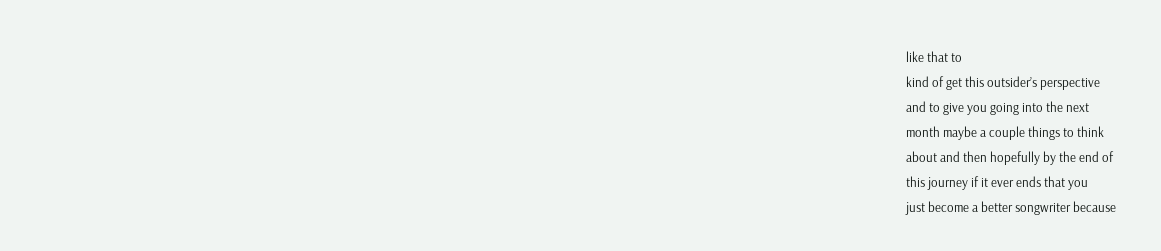like that to
kind of get this outsider’s perspective
and to give you going into the next
month maybe a couple things to think
about and then hopefully by the end of
this journey if it ever ends that you
just become a better songwriter because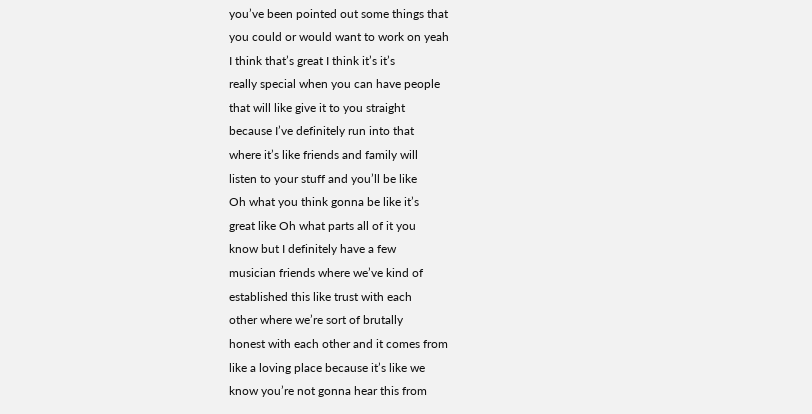you’ve been pointed out some things that
you could or would want to work on yeah
I think that’s great I think it’s it’s
really special when you can have people
that will like give it to you straight
because I’ve definitely run into that
where it’s like friends and family will
listen to your stuff and you’ll be like
Oh what you think gonna be like it’s
great like Oh what parts all of it you
know but I definitely have a few
musician friends where we’ve kind of
established this like trust with each
other where we’re sort of brutally
honest with each other and it comes from
like a loving place because it’s like we
know you’re not gonna hear this from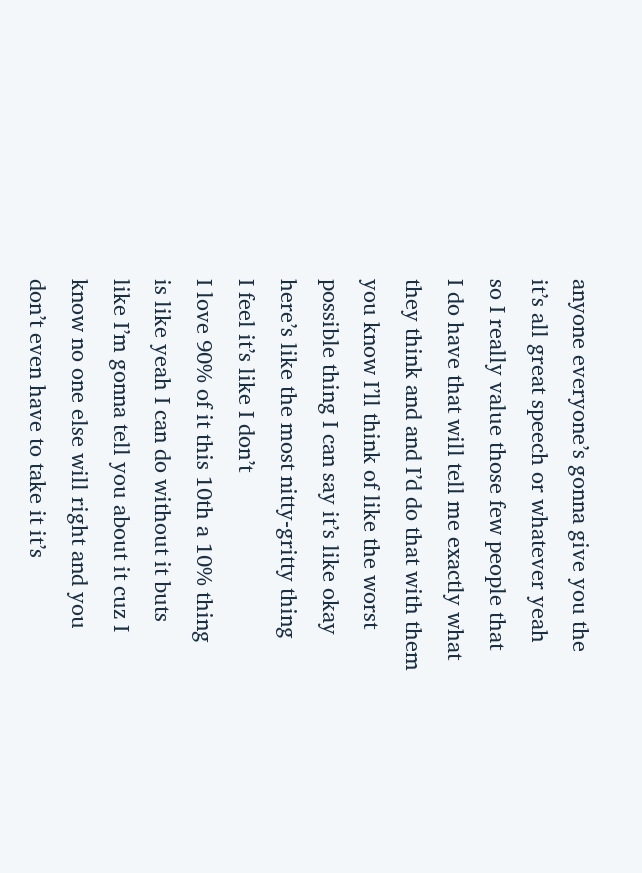anyone everyone’s gonna give you the
it’s all great speech or whatever yeah
so I really value those few people that
I do have that will tell me exactly what
they think and and I’d do that with them
you know I’ll think of like the worst
possible thing I can say it’s like okay
here’s like the most nitty-gritty thing
I feel it’s like I don’t
I love 90% of it this 10th a 10% thing
is like yeah I can do without it buts
like I’m gonna tell you about it cuz I
know no one else will right and you
don’t even have to take it it’s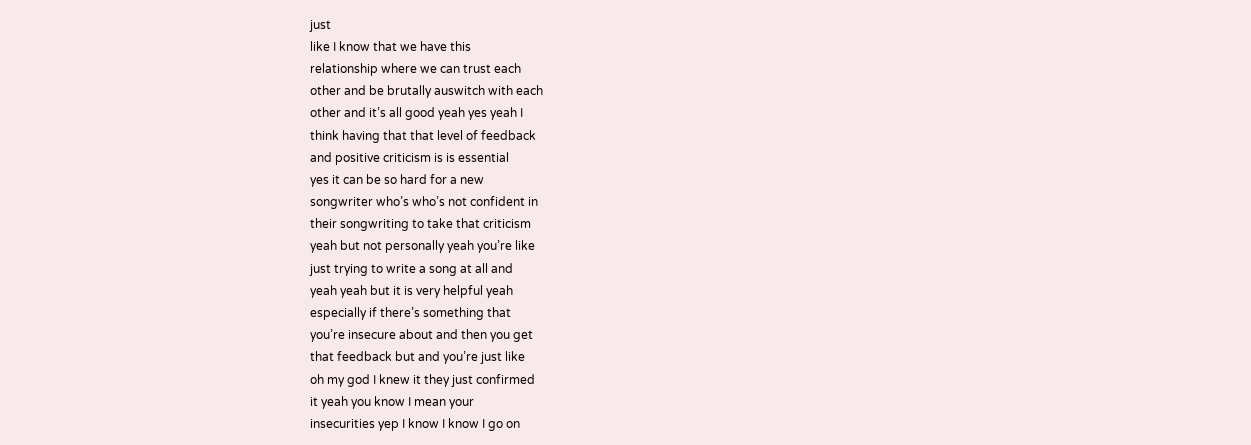just
like I know that we have this
relationship where we can trust each
other and be brutally auswitch with each
other and it’s all good yeah yes yeah I
think having that that level of feedback
and positive criticism is is essential
yes it can be so hard for a new
songwriter who’s who’s not confident in
their songwriting to take that criticism
yeah but not personally yeah you’re like
just trying to write a song at all and
yeah yeah but it is very helpful yeah
especially if there’s something that
you’re insecure about and then you get
that feedback but and you’re just like
oh my god I knew it they just confirmed
it yeah you know I mean your
insecurities yep I know I know I go on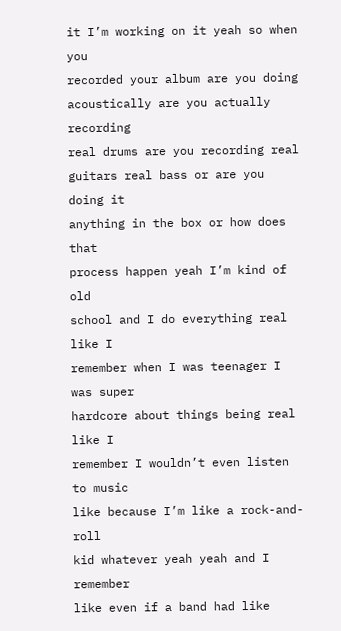it I’m working on it yeah so when you
recorded your album are you doing
acoustically are you actually recording
real drums are you recording real
guitars real bass or are you doing it
anything in the box or how does that
process happen yeah I’m kind of old
school and I do everything real like I
remember when I was teenager I was super
hardcore about things being real like I
remember I wouldn’t even listen to music
like because I’m like a rock-and-roll
kid whatever yeah yeah and I remember
like even if a band had like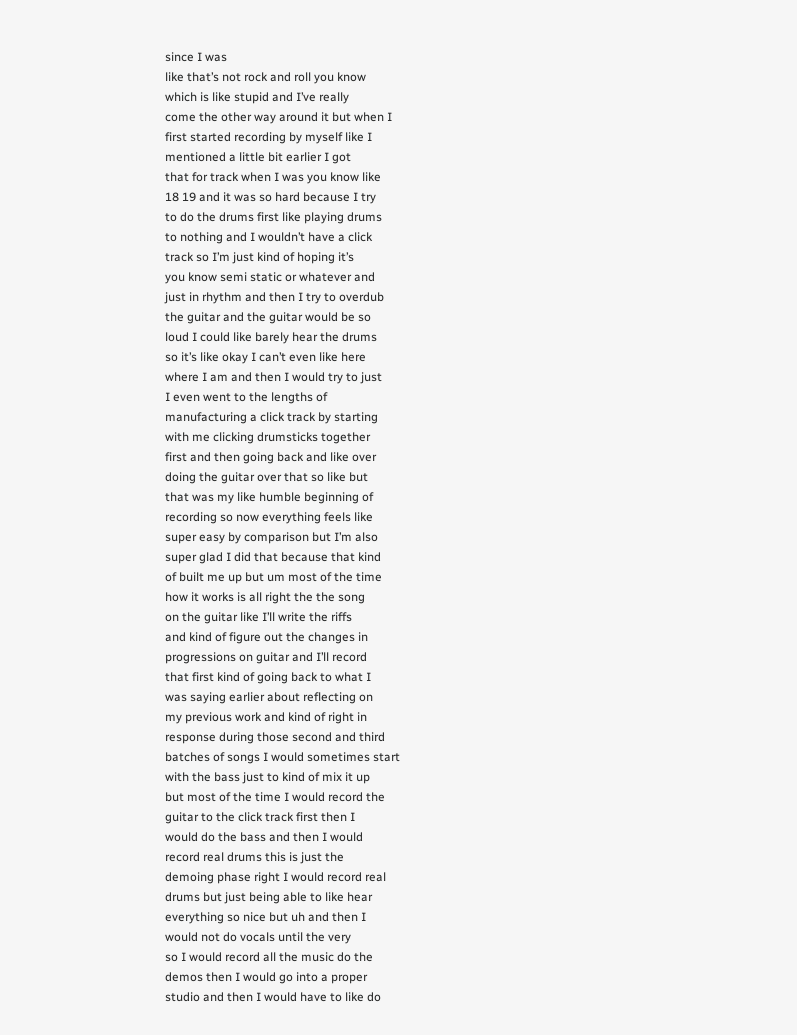since I was
like that’s not rock and roll you know
which is like stupid and I’ve really
come the other way around it but when I
first started recording by myself like I
mentioned a little bit earlier I got
that for track when I was you know like
18 19 and it was so hard because I try
to do the drums first like playing drums
to nothing and I wouldn’t have a click
track so I’m just kind of hoping it’s
you know semi static or whatever and
just in rhythm and then I try to overdub
the guitar and the guitar would be so
loud I could like barely hear the drums
so it’s like okay I can’t even like here
where I am and then I would try to just
I even went to the lengths of
manufacturing a click track by starting
with me clicking drumsticks together
first and then going back and like over
doing the guitar over that so like but
that was my like humble beginning of
recording so now everything feels like
super easy by comparison but I’m also
super glad I did that because that kind
of built me up but um most of the time
how it works is all right the the song
on the guitar like I’ll write the riffs
and kind of figure out the changes in
progressions on guitar and I’ll record
that first kind of going back to what I
was saying earlier about reflecting on
my previous work and kind of right in
response during those second and third
batches of songs I would sometimes start
with the bass just to kind of mix it up
but most of the time I would record the
guitar to the click track first then I
would do the bass and then I would
record real drums this is just the
demoing phase right I would record real
drums but just being able to like hear
everything so nice but uh and then I
would not do vocals until the very
so I would record all the music do the
demos then I would go into a proper
studio and then I would have to like do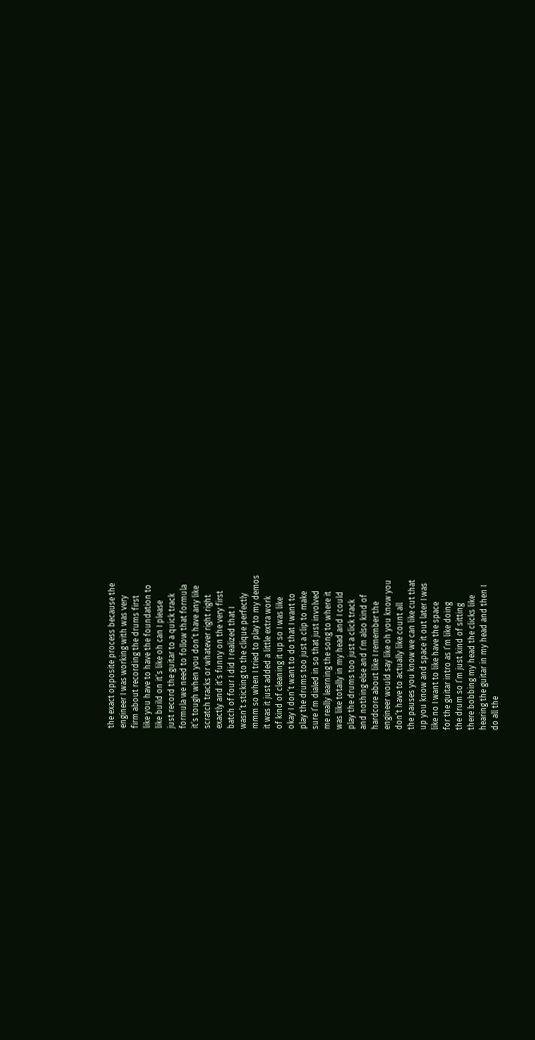the exact opposite process because the
engineer I was working with was very
firm about recording the drums first
like you have to have the foundation to
like build on it’s like oh can I please
just record the guitar to a quick track
formula we need to follow that formula
it’s tough when you don’t have any like
scratch tracks or whatever right right
exactly and it’s funny on the very first
batch of four I did I realized that I
wasn’t sticking to the clique perfectly
mmm so when I tried to play to my demos
it was it just added a little extra work
of kind of cleaning it up so I was like
okay I don’t want to do that I want to
play the drums too just a clip to make
sure I’m dialed in so that just involved
me really learning the song to where it
was like totally in my head and I could
play the drums too just a click track
and nothing else and I’m also kind of
hardcore about like I remember the
engineer would say like oh you know you
don’t have to actually like count all
the pauses you know we can like cut that
up you know and space it out later I was
like no I want to like have the space
for the guitar intro as I’m like doing
the drum so I’m just kind of sitting
there bobbing my head the clicks like
hearing the guitar in my head and then I
do all the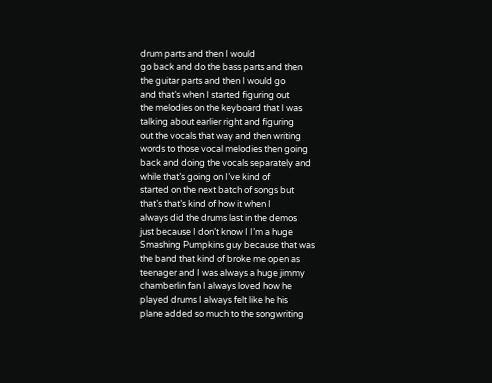drum parts and then I would
go back and do the bass parts and then
the guitar parts and then I would go
and that’s when I started figuring out
the melodies on the keyboard that I was
talking about earlier right and figuring
out the vocals that way and then writing
words to those vocal melodies then going
back and doing the vocals separately and
while that’s going on I’ve kind of
started on the next batch of songs but
that’s that’s kind of how it when I
always did the drums last in the demos
just because I don’t know I I’m a huge
Smashing Pumpkins guy because that was
the band that kind of broke me open as
teenager and I was always a huge jimmy
chamberlin fan I always loved how he
played drums I always felt like he his
plane added so much to the songwriting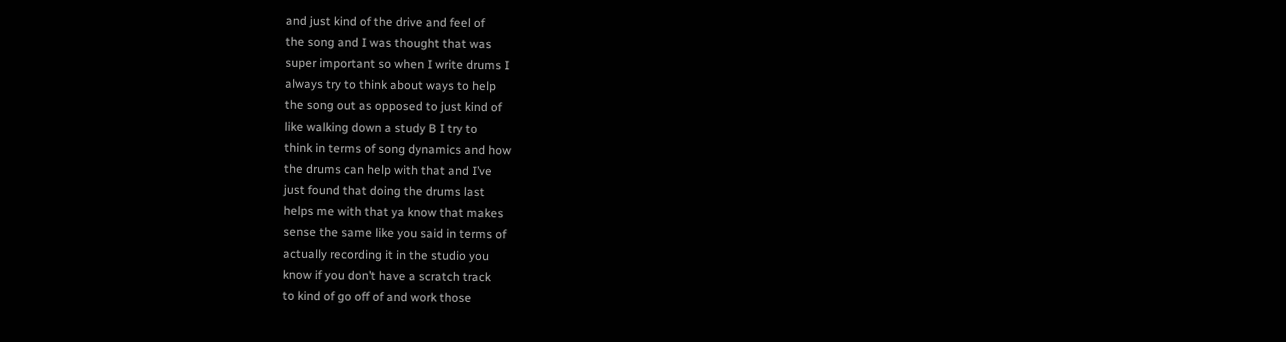and just kind of the drive and feel of
the song and I was thought that was
super important so when I write drums I
always try to think about ways to help
the song out as opposed to just kind of
like walking down a study B I try to
think in terms of song dynamics and how
the drums can help with that and I’ve
just found that doing the drums last
helps me with that ya know that makes
sense the same like you said in terms of
actually recording it in the studio you
know if you don’t have a scratch track
to kind of go off of and work those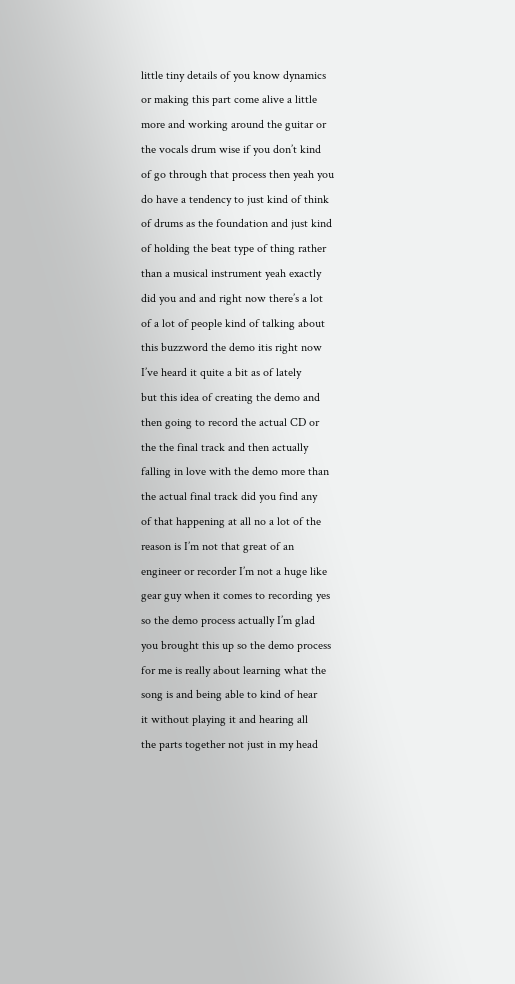little tiny details of you know dynamics
or making this part come alive a little
more and working around the guitar or
the vocals drum wise if you don’t kind
of go through that process then yeah you
do have a tendency to just kind of think
of drums as the foundation and just kind
of holding the beat type of thing rather
than a musical instrument yeah exactly
did you and and right now there’s a lot
of a lot of people kind of talking about
this buzzword the demo itis right now
I’ve heard it quite a bit as of lately
but this idea of creating the demo and
then going to record the actual CD or
the the final track and then actually
falling in love with the demo more than
the actual final track did you find any
of that happening at all no a lot of the
reason is I’m not that great of an
engineer or recorder I’m not a huge like
gear guy when it comes to recording yes
so the demo process actually I’m glad
you brought this up so the demo process
for me is really about learning what the
song is and being able to kind of hear
it without playing it and hearing all
the parts together not just in my head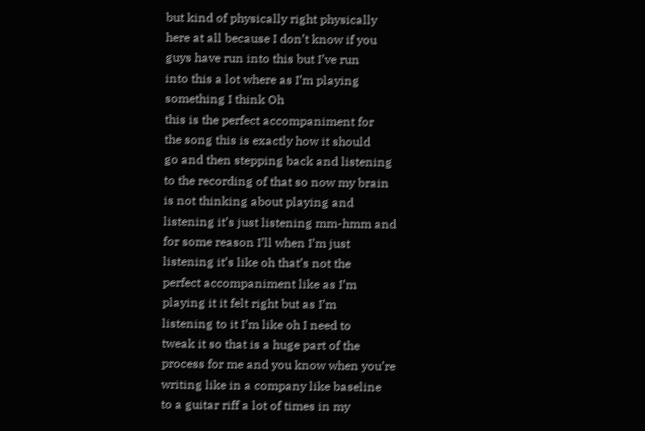but kind of physically right physically
here at all because I don’t know if you
guys have run into this but I’ve run
into this a lot where as I’m playing
something I think Oh
this is the perfect accompaniment for
the song this is exactly how it should
go and then stepping back and listening
to the recording of that so now my brain
is not thinking about playing and
listening it’s just listening mm-hmm and
for some reason I’ll when I’m just
listening it’s like oh that’s not the
perfect accompaniment like as I’m
playing it it felt right but as I’m
listening to it I’m like oh I need to
tweak it so that is a huge part of the
process for me and you know when you’re
writing like in a company like baseline
to a guitar riff a lot of times in my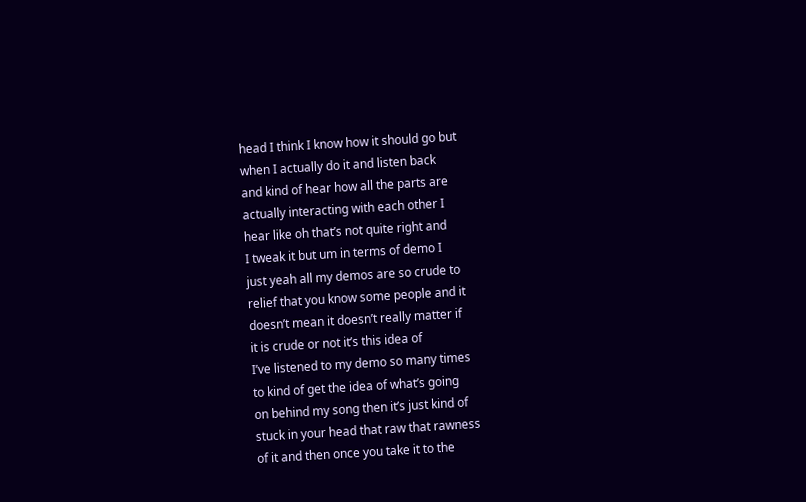head I think I know how it should go but
when I actually do it and listen back
and kind of hear how all the parts are
actually interacting with each other I
hear like oh that’s not quite right and
I tweak it but um in terms of demo I
just yeah all my demos are so crude to
relief that you know some people and it
doesn’t mean it doesn’t really matter if
it is crude or not it’s this idea of
I’ve listened to my demo so many times
to kind of get the idea of what’s going
on behind my song then it’s just kind of
stuck in your head that raw that rawness
of it and then once you take it to the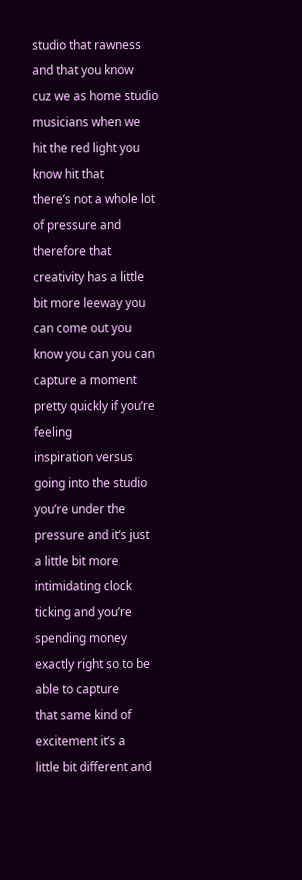studio that rawness and that you know
cuz we as home studio musicians when we
hit the red light you know hit that
there’s not a whole lot of pressure and
therefore that creativity has a little
bit more leeway you can come out you
know you can you can capture a moment
pretty quickly if you’re feeling
inspiration versus going into the studio
you’re under the pressure and it’s just
a little bit more intimidating clock
ticking and you’re spending money
exactly right so to be able to capture
that same kind of excitement it’s a
little bit different and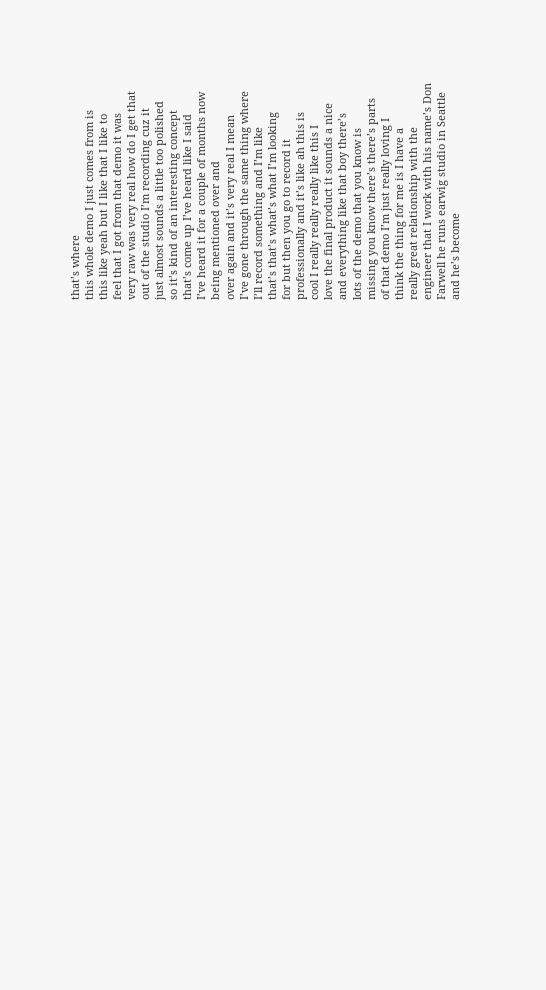that’s where
this whole demo I just comes from is
this like yeah but I like that I like to
feel that I got from that demo it was
very raw was very real how do I get that
out of the studio I’m recording cuz it
just almost sounds a little too polished
so it’s kind of an interesting concept
that’s come up I’ve heard like I said
I’ve heard it for a couple of months now
being mentioned over and
over again and it’s very real I mean
I’ve gone through the same thing where
I’ll record something and I’m like
that’s that’s what’s what I’m looking
for but then you go to record it
professionally and it’s like ah this is
cool I really really really like this I
love the final product it sounds a nice
and everything like that boy there’s
lots of the demo that you know is
missing you know there’s there’s parts
of that demo I’m just really loving I
think the thing for me is I have a
really great relationship with the
engineer that I work with his name’s Don
Farwell he runs earwig studio in Seattle
and he’s become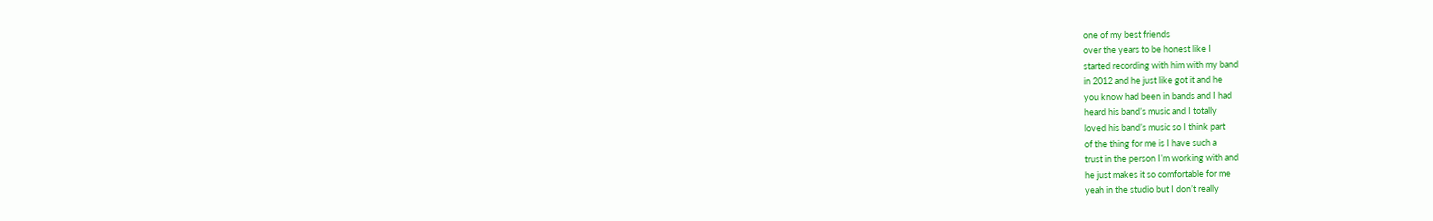one of my best friends
over the years to be honest like I
started recording with him with my band
in 2012 and he just like got it and he
you know had been in bands and I had
heard his band’s music and I totally
loved his band’s music so I think part
of the thing for me is I have such a
trust in the person I’m working with and
he just makes it so comfortable for me
yeah in the studio but I don’t really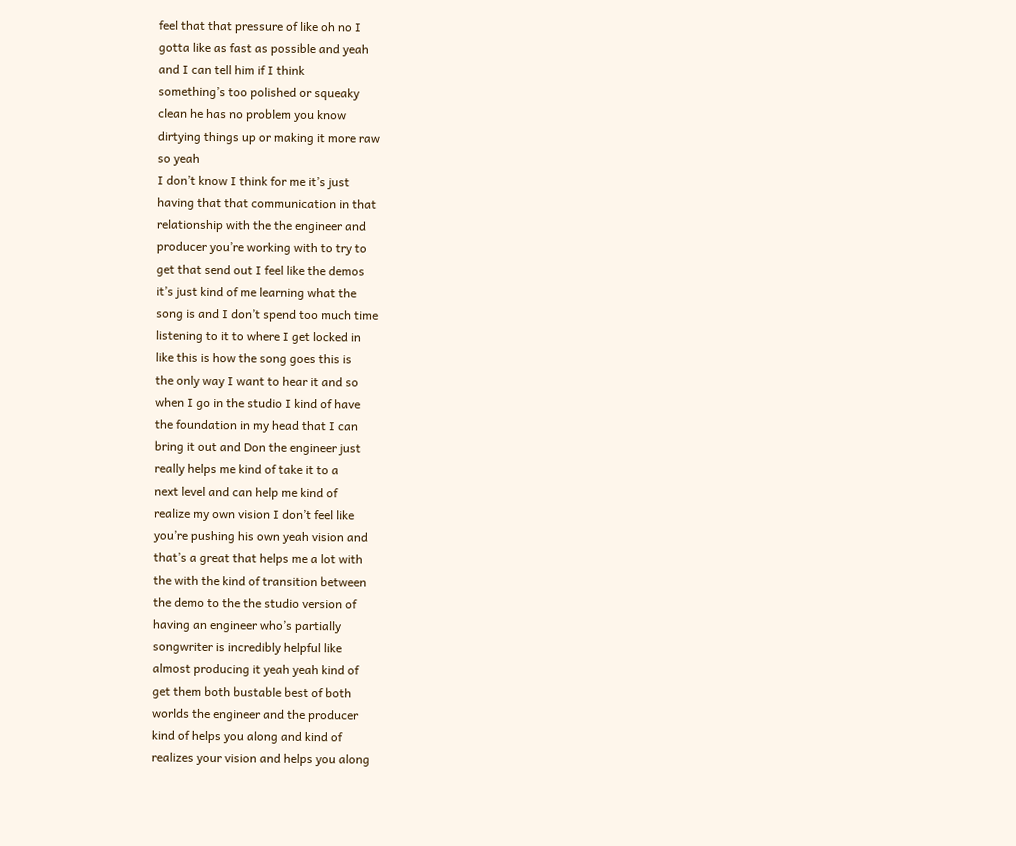feel that that pressure of like oh no I
gotta like as fast as possible and yeah
and I can tell him if I think
something’s too polished or squeaky
clean he has no problem you know
dirtying things up or making it more raw
so yeah
I don’t know I think for me it’s just
having that that communication in that
relationship with the the engineer and
producer you’re working with to try to
get that send out I feel like the demos
it’s just kind of me learning what the
song is and I don’t spend too much time
listening to it to where I get locked in
like this is how the song goes this is
the only way I want to hear it and so
when I go in the studio I kind of have
the foundation in my head that I can
bring it out and Don the engineer just
really helps me kind of take it to a
next level and can help me kind of
realize my own vision I don’t feel like
you’re pushing his own yeah vision and
that’s a great that helps me a lot with
the with the kind of transition between
the demo to the the studio version of
having an engineer who’s partially
songwriter is incredibly helpful like
almost producing it yeah yeah kind of
get them both bustable best of both
worlds the engineer and the producer
kind of helps you along and kind of
realizes your vision and helps you along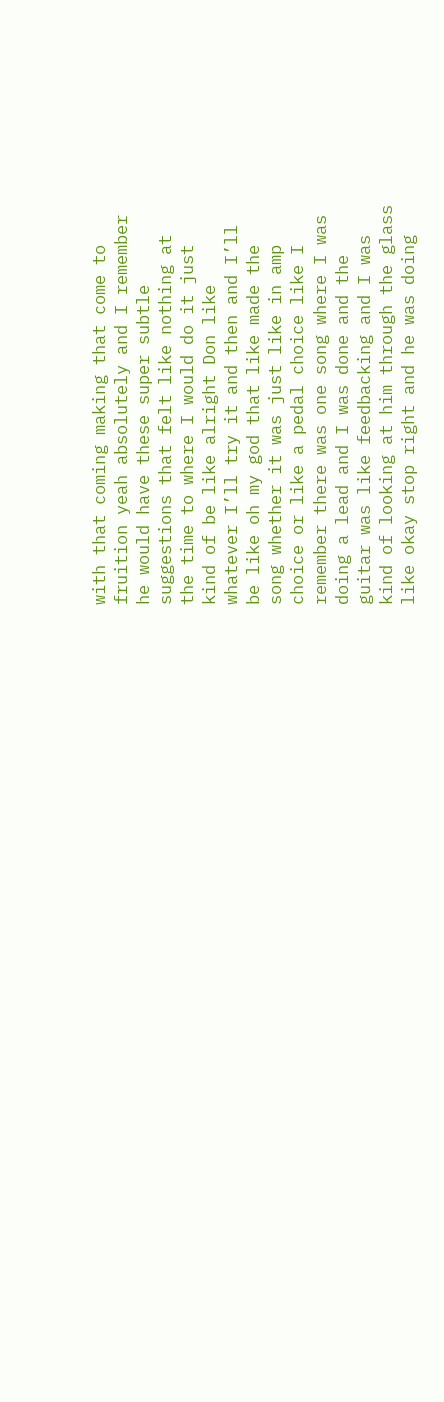with that coming making that come to
fruition yeah absolutely and I remember
he would have these super subtle
suggestions that felt like nothing at
the time to where I would do it just
kind of be like alright Don like
whatever I’ll try it and then and I’ll
be like oh my god that like made the
song whether it was just like in amp
choice or like a pedal choice like I
remember there was one song where I was
doing a lead and I was done and the
guitar was like feedbacking and I was
kind of looking at him through the glass
like okay stop right and he was doing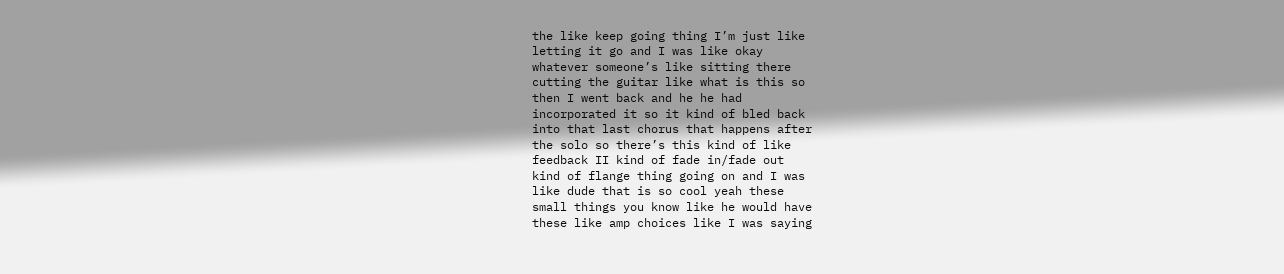the like keep going thing I’m just like
letting it go and I was like okay
whatever someone’s like sitting there
cutting the guitar like what is this so
then I went back and he he had
incorporated it so it kind of bled back
into that last chorus that happens after
the solo so there’s this kind of like
feedback II kind of fade in/fade out
kind of flange thing going on and I was
like dude that is so cool yeah these
small things you know like he would have
these like amp choices like I was saying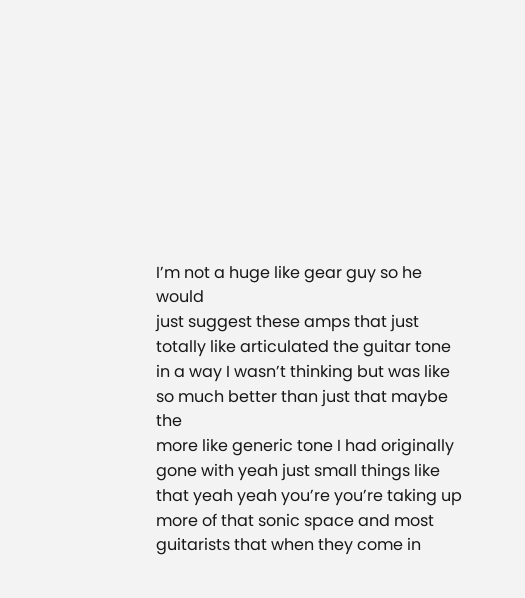I’m not a huge like gear guy so he would
just suggest these amps that just
totally like articulated the guitar tone
in a way I wasn’t thinking but was like
so much better than just that maybe the
more like generic tone I had originally
gone with yeah just small things like
that yeah yeah you’re you’re taking up
more of that sonic space and most
guitarists that when they come in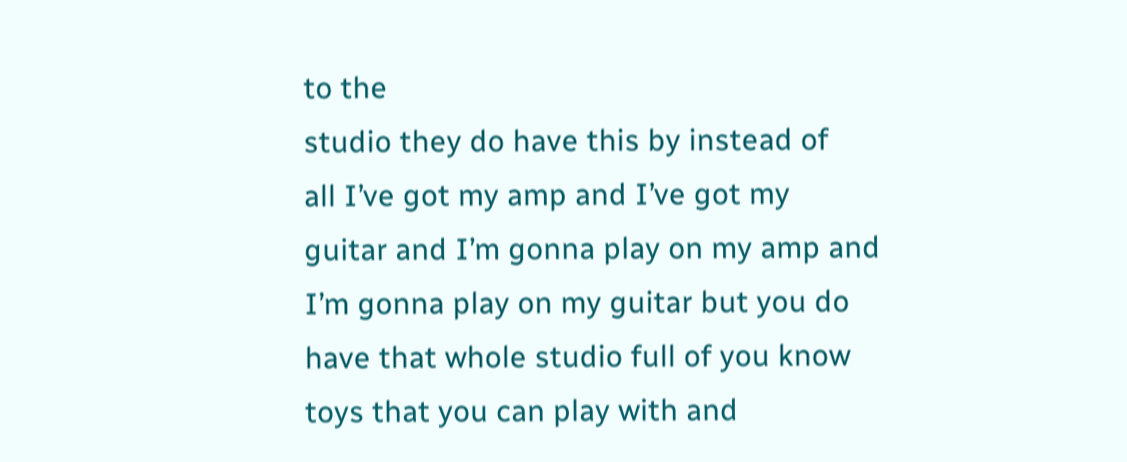to the
studio they do have this by instead of
all I’ve got my amp and I’ve got my
guitar and I’m gonna play on my amp and
I’m gonna play on my guitar but you do
have that whole studio full of you know
toys that you can play with and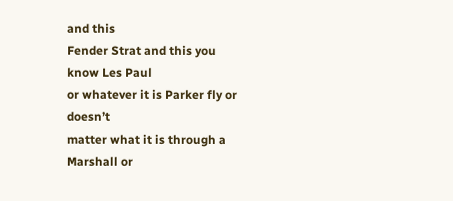and this
Fender Strat and this you know Les Paul
or whatever it is Parker fly or doesn’t
matter what it is through a Marshall or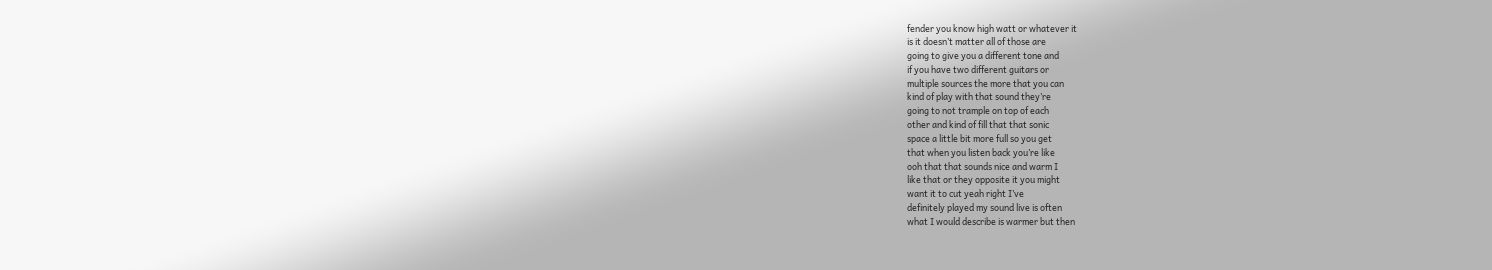fender you know high watt or whatever it
is it doesn’t matter all of those are
going to give you a different tone and
if you have two different guitars or
multiple sources the more that you can
kind of play with that sound they’re
going to not trample on top of each
other and kind of fill that that sonic
space a little bit more full so you get
that when you listen back you’re like
ooh that that sounds nice and warm I
like that or they opposite it you might
want it to cut yeah right I’ve
definitely played my sound live is often
what I would describe is warmer but then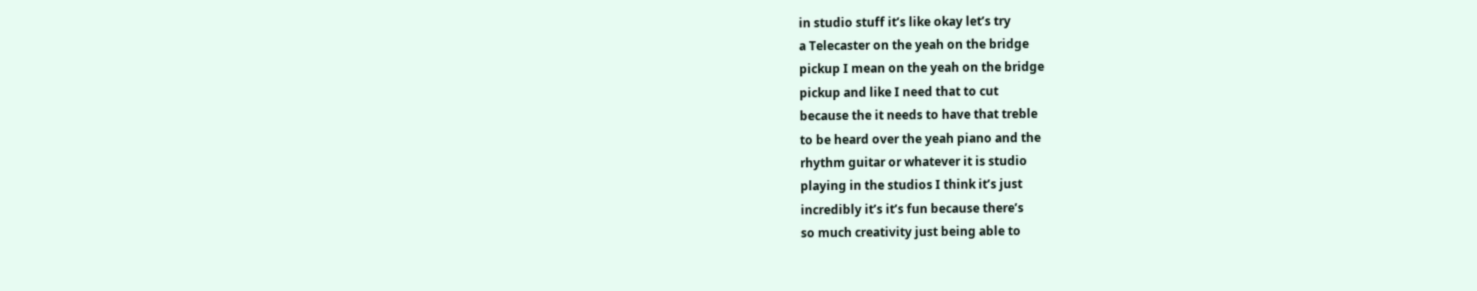in studio stuff it’s like okay let’s try
a Telecaster on the yeah on the bridge
pickup I mean on the yeah on the bridge
pickup and like I need that to cut
because the it needs to have that treble
to be heard over the yeah piano and the
rhythm guitar or whatever it is studio
playing in the studios I think it’s just
incredibly it’s it’s fun because there’s
so much creativity just being able to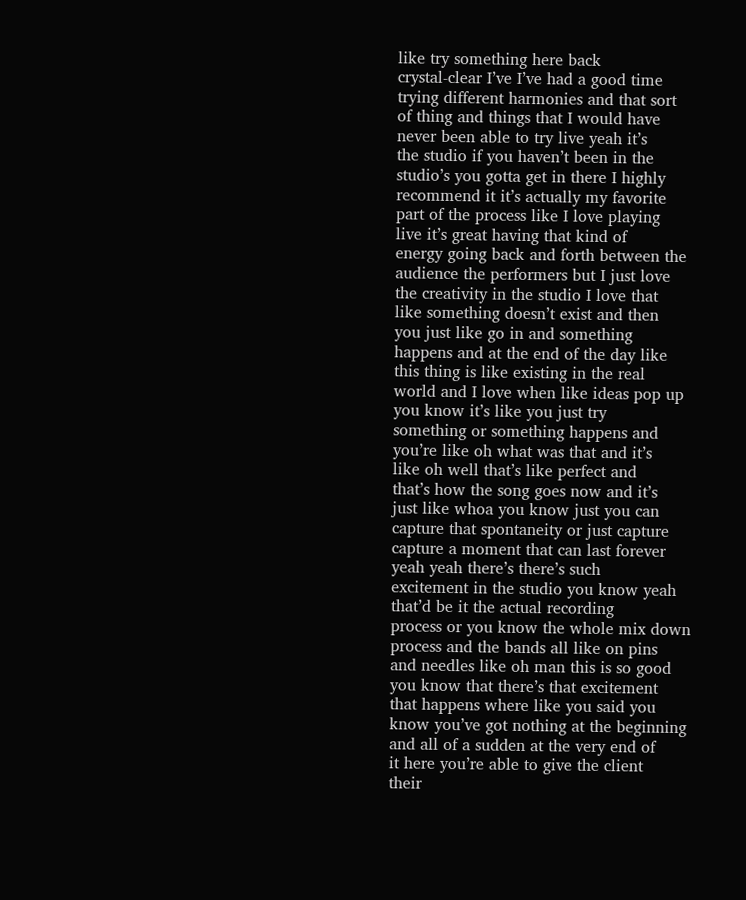like try something here back
crystal-clear I’ve I’ve had a good time
trying different harmonies and that sort
of thing and things that I would have
never been able to try live yeah it’s
the studio if you haven’t been in the
studio’s you gotta get in there I highly
recommend it it’s actually my favorite
part of the process like I love playing
live it’s great having that kind of
energy going back and forth between the
audience the performers but I just love
the creativity in the studio I love that
like something doesn’t exist and then
you just like go in and something
happens and at the end of the day like
this thing is like existing in the real
world and I love when like ideas pop up
you know it’s like you just try
something or something happens and
you’re like oh what was that and it’s
like oh well that’s like perfect and
that’s how the song goes now and it’s
just like whoa you know just you can
capture that spontaneity or just capture
capture a moment that can last forever
yeah yeah there’s there’s such
excitement in the studio you know yeah
that’d be it the actual recording
process or you know the whole mix down
process and the bands all like on pins
and needles like oh man this is so good
you know that there’s that excitement
that happens where like you said you
know you’ve got nothing at the beginning
and all of a sudden at the very end of
it here you’re able to give the client
their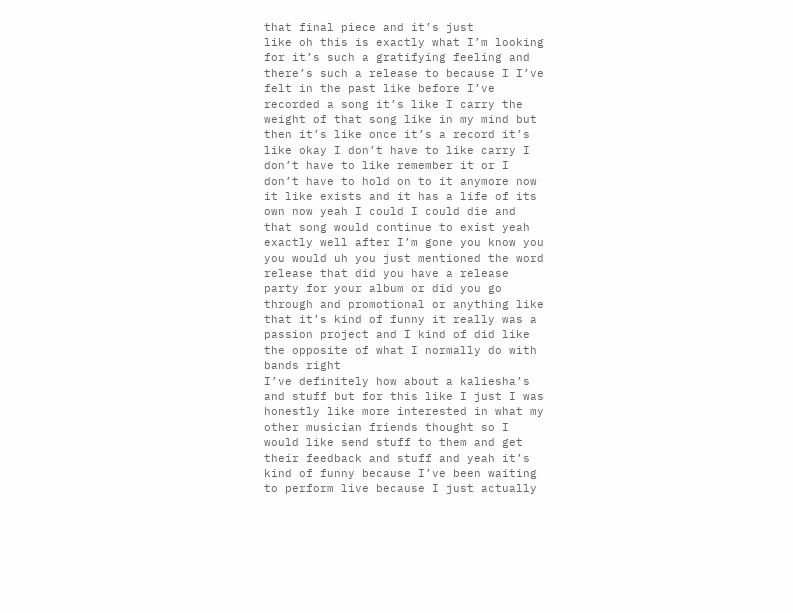that final piece and it’s just
like oh this is exactly what I’m looking
for it’s such a gratifying feeling and
there’s such a release to because I I’ve
felt in the past like before I’ve
recorded a song it’s like I carry the
weight of that song like in my mind but
then it’s like once it’s a record it’s
like okay I don’t have to like carry I
don’t have to like remember it or I
don’t have to hold on to it anymore now
it like exists and it has a life of its
own now yeah I could I could die and
that song would continue to exist yeah
exactly well after I’m gone you know you
you would uh you just mentioned the word
release that did you have a release
party for your album or did you go
through and promotional or anything like
that it’s kind of funny it really was a
passion project and I kind of did like
the opposite of what I normally do with
bands right
I’ve definitely how about a kaliesha’s
and stuff but for this like I just I was
honestly like more interested in what my
other musician friends thought so I
would like send stuff to them and get
their feedback and stuff and yeah it’s
kind of funny because I’ve been waiting
to perform live because I just actually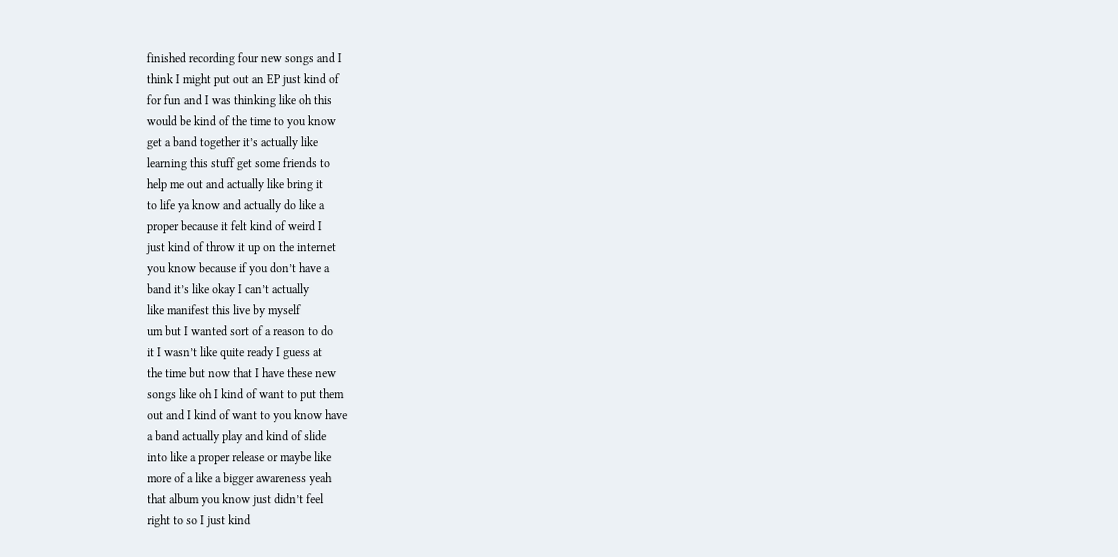finished recording four new songs and I
think I might put out an EP just kind of
for fun and I was thinking like oh this
would be kind of the time to you know
get a band together it’s actually like
learning this stuff get some friends to
help me out and actually like bring it
to life ya know and actually do like a
proper because it felt kind of weird I
just kind of throw it up on the internet
you know because if you don’t have a
band it’s like okay I can’t actually
like manifest this live by myself
um but I wanted sort of a reason to do
it I wasn’t like quite ready I guess at
the time but now that I have these new
songs like oh I kind of want to put them
out and I kind of want to you know have
a band actually play and kind of slide
into like a proper release or maybe like
more of a like a bigger awareness yeah
that album you know just didn’t feel
right to so I just kind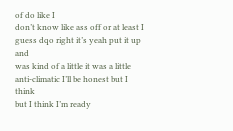of do like I
don’t know like ass off or at least I
guess dqo right it’s yeah put it up and
was kind of a little it was a little
anti-climatic I’ll be honest but I think
but I think I’m ready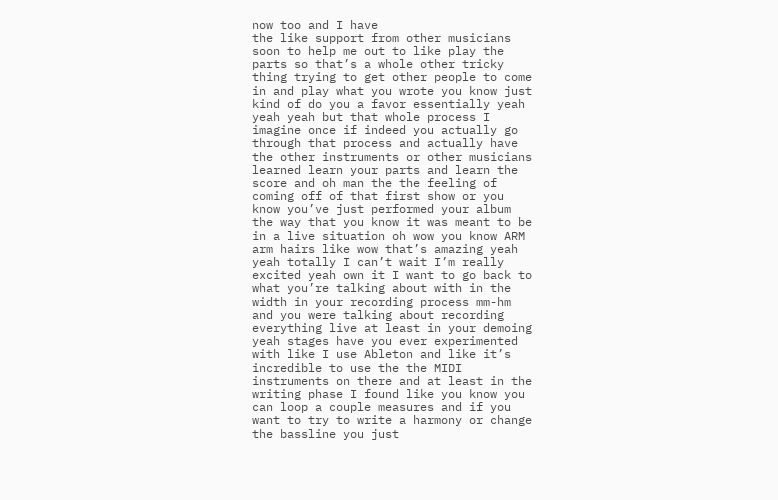now too and I have
the like support from other musicians
soon to help me out to like play the
parts so that’s a whole other tricky
thing trying to get other people to come
in and play what you wrote you know just
kind of do you a favor essentially yeah
yeah yeah but that whole process I
imagine once if indeed you actually go
through that process and actually have
the other instruments or other musicians
learned learn your parts and learn the
score and oh man the the feeling of
coming off of that first show or you
know you’ve just performed your album
the way that you know it was meant to be
in a live situation oh wow you know ARM
arm hairs like wow that’s amazing yeah
yeah totally I can’t wait I’m really
excited yeah own it I want to go back to
what you’re talking about with in the
width in your recording process mm-hm
and you were talking about recording
everything live at least in your demoing
yeah stages have you ever experimented
with like I use Ableton and like it’s
incredible to use the the MIDI
instruments on there and at least in the
writing phase I found like you know you
can loop a couple measures and if you
want to try to write a harmony or change
the bassline you just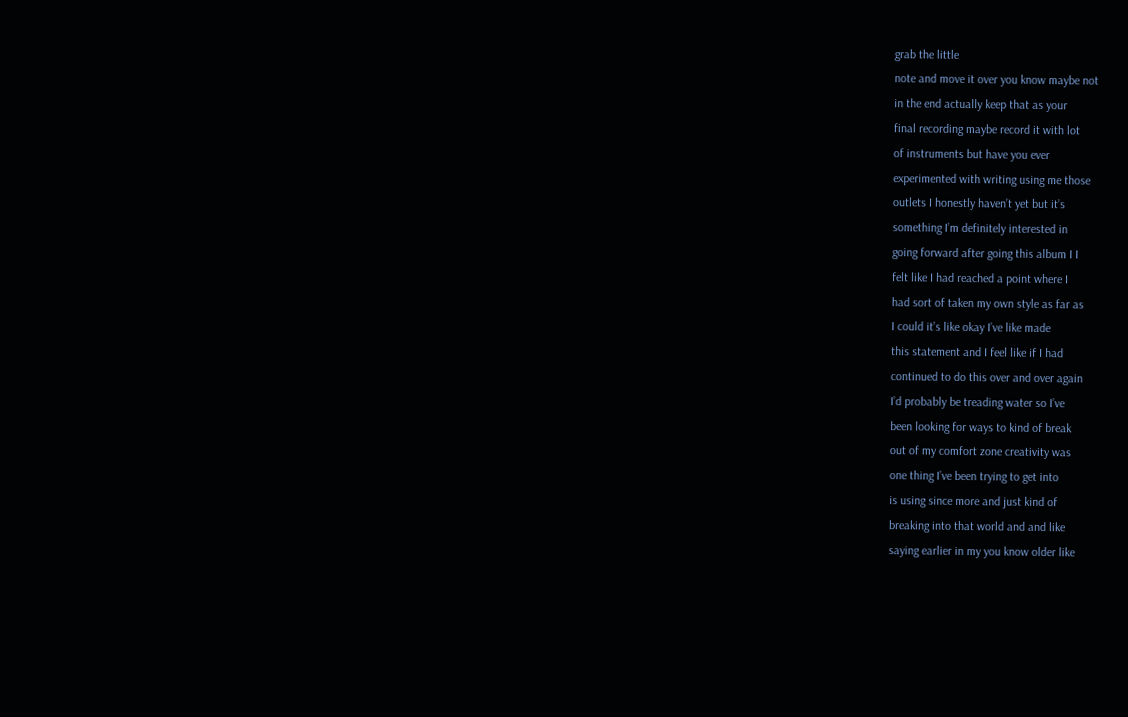grab the little
note and move it over you know maybe not
in the end actually keep that as your
final recording maybe record it with lot
of instruments but have you ever
experimented with writing using me those
outlets I honestly haven’t yet but it’s
something I’m definitely interested in
going forward after going this album I I
felt like I had reached a point where I
had sort of taken my own style as far as
I could it’s like okay I’ve like made
this statement and I feel like if I had
continued to do this over and over again
I’d probably be treading water so I’ve
been looking for ways to kind of break
out of my comfort zone creativity was
one thing I’ve been trying to get into
is using since more and just kind of
breaking into that world and and like
saying earlier in my you know older like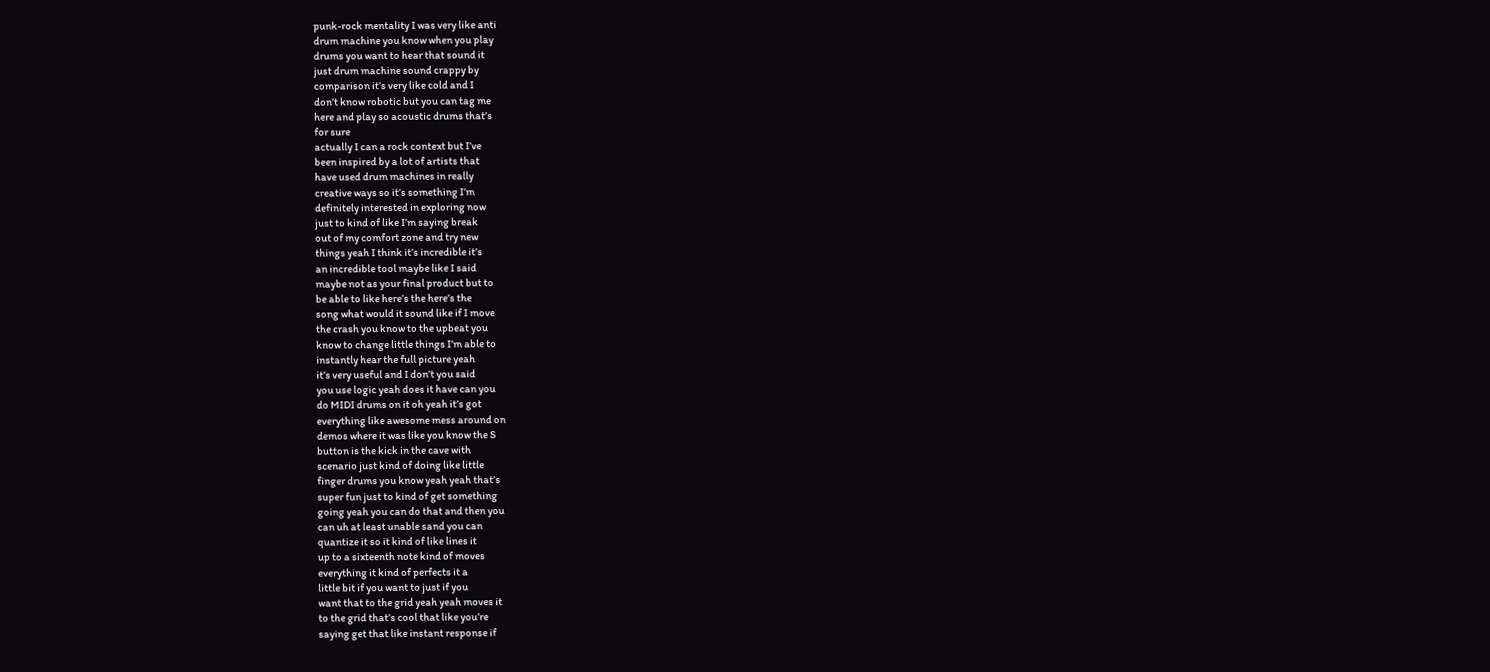punk-rock mentality I was very like anti
drum machine you know when you play
drums you want to hear that sound it
just drum machine sound crappy by
comparison it’s very like cold and I
don’t know robotic but you can tag me
here and play so acoustic drums that’s
for sure
actually I can a rock context but I’ve
been inspired by a lot of artists that
have used drum machines in really
creative ways so it’s something I’m
definitely interested in exploring now
just to kind of like I’m saying break
out of my comfort zone and try new
things yeah I think it’s incredible it’s
an incredible tool maybe like I said
maybe not as your final product but to
be able to like here’s the here’s the
song what would it sound like if I move
the crash you know to the upbeat you
know to change little things I’m able to
instantly hear the full picture yeah
it’s very useful and I don’t you said
you use logic yeah does it have can you
do MIDI drums on it oh yeah it’s got
everything like awesome mess around on
demos where it was like you know the S
button is the kick in the cave with
scenario just kind of doing like little
finger drums you know yeah yeah that’s
super fun just to kind of get something
going yeah you can do that and then you
can uh at least unable sand you can
quantize it so it kind of like lines it
up to a sixteenth note kind of moves
everything it kind of perfects it a
little bit if you want to just if you
want that to the grid yeah yeah moves it
to the grid that’s cool that like you’re
saying get that like instant response if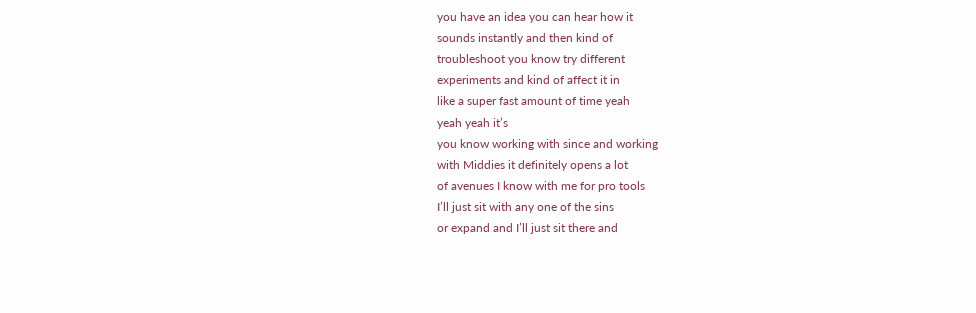you have an idea you can hear how it
sounds instantly and then kind of
troubleshoot you know try different
experiments and kind of affect it in
like a super fast amount of time yeah
yeah yeah it’s
you know working with since and working
with Middies it definitely opens a lot
of avenues I know with me for pro tools
I’ll just sit with any one of the sins
or expand and I’ll just sit there and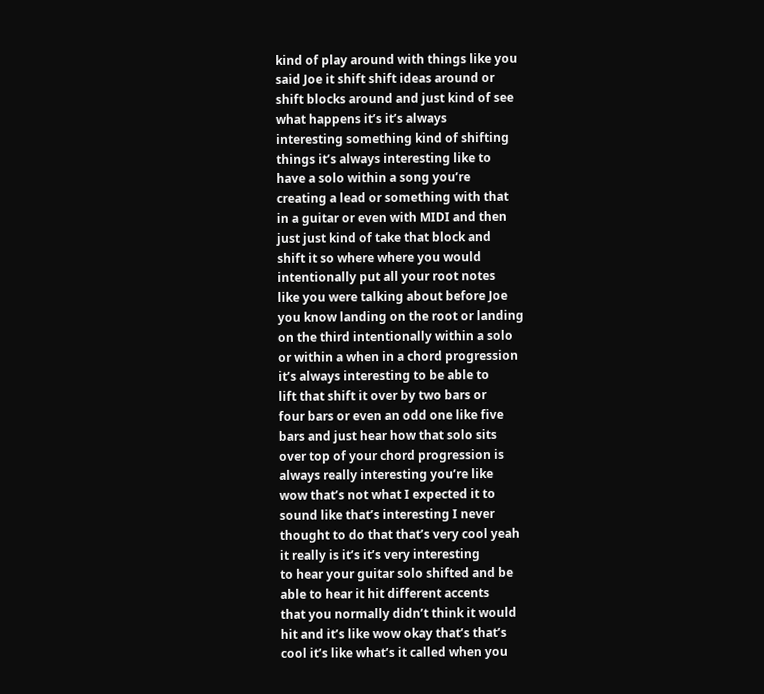kind of play around with things like you
said Joe it shift shift ideas around or
shift blocks around and just kind of see
what happens it’s it’s always
interesting something kind of shifting
things it’s always interesting like to
have a solo within a song you’re
creating a lead or something with that
in a guitar or even with MIDI and then
just just kind of take that block and
shift it so where where you would
intentionally put all your root notes
like you were talking about before Joe
you know landing on the root or landing
on the third intentionally within a solo
or within a when in a chord progression
it’s always interesting to be able to
lift that shift it over by two bars or
four bars or even an odd one like five
bars and just hear how that solo sits
over top of your chord progression is
always really interesting you’re like
wow that’s not what I expected it to
sound like that’s interesting I never
thought to do that that’s very cool yeah
it really is it’s it’s very interesting
to hear your guitar solo shifted and be
able to hear it hit different accents
that you normally didn’t think it would
hit and it’s like wow okay that’s that’s
cool it’s like what’s it called when you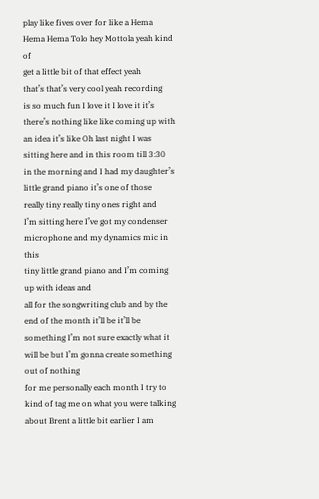play like fives over for like a Hema
Hema Hema Tolo hey Mottola yeah kind of
get a little bit of that effect yeah
that’s that’s very cool yeah recording
is so much fun I love it I love it it’s
there’s nothing like like coming up with
an idea it’s like Oh last night I was
sitting here and in this room till 3:30
in the morning and I had my daughter’s
little grand piano it’s one of those
really tiny really tiny ones right and
I’m sitting here I’ve got my condenser
microphone and my dynamics mic in this
tiny little grand piano and I’m coming
up with ideas and
all for the songwriting club and by the
end of the month it’ll be it’ll be
something I’m not sure exactly what it
will be but I’m gonna create something
out of nothing
for me personally each month I try to
kind of tag me on what you were talking
about Brent a little bit earlier I am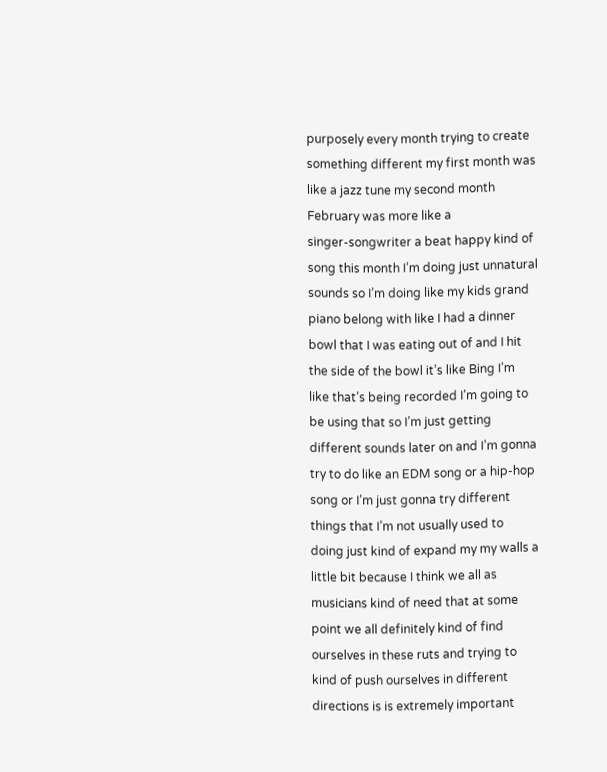purposely every month trying to create
something different my first month was
like a jazz tune my second month
February was more like a
singer-songwriter a beat happy kind of
song this month I’m doing just unnatural
sounds so I’m doing like my kids grand
piano belong with like I had a dinner
bowl that I was eating out of and I hit
the side of the bowl it’s like Bing I’m
like that’s being recorded I’m going to
be using that so I’m just getting
different sounds later on and I’m gonna
try to do like an EDM song or a hip-hop
song or I’m just gonna try different
things that I’m not usually used to
doing just kind of expand my my walls a
little bit because I think we all as
musicians kind of need that at some
point we all definitely kind of find
ourselves in these ruts and trying to
kind of push ourselves in different
directions is is extremely important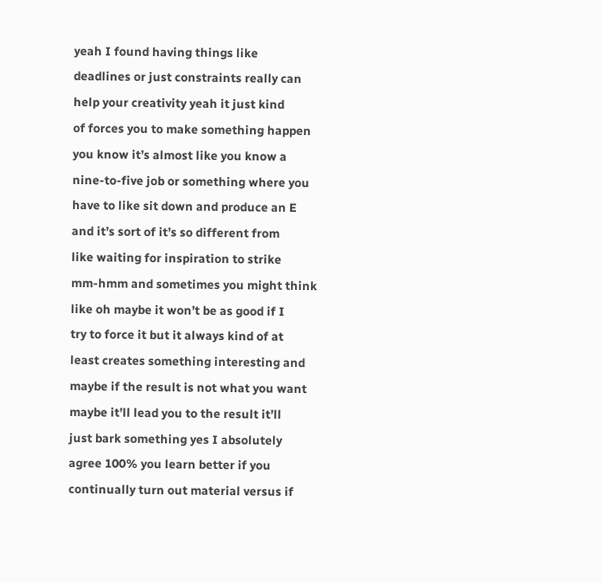yeah I found having things like
deadlines or just constraints really can
help your creativity yeah it just kind
of forces you to make something happen
you know it’s almost like you know a
nine-to-five job or something where you
have to like sit down and produce an E
and it’s sort of it’s so different from
like waiting for inspiration to strike
mm-hmm and sometimes you might think
like oh maybe it won’t be as good if I
try to force it but it always kind of at
least creates something interesting and
maybe if the result is not what you want
maybe it’ll lead you to the result it’ll
just bark something yes I absolutely
agree 100% you learn better if you
continually turn out material versus if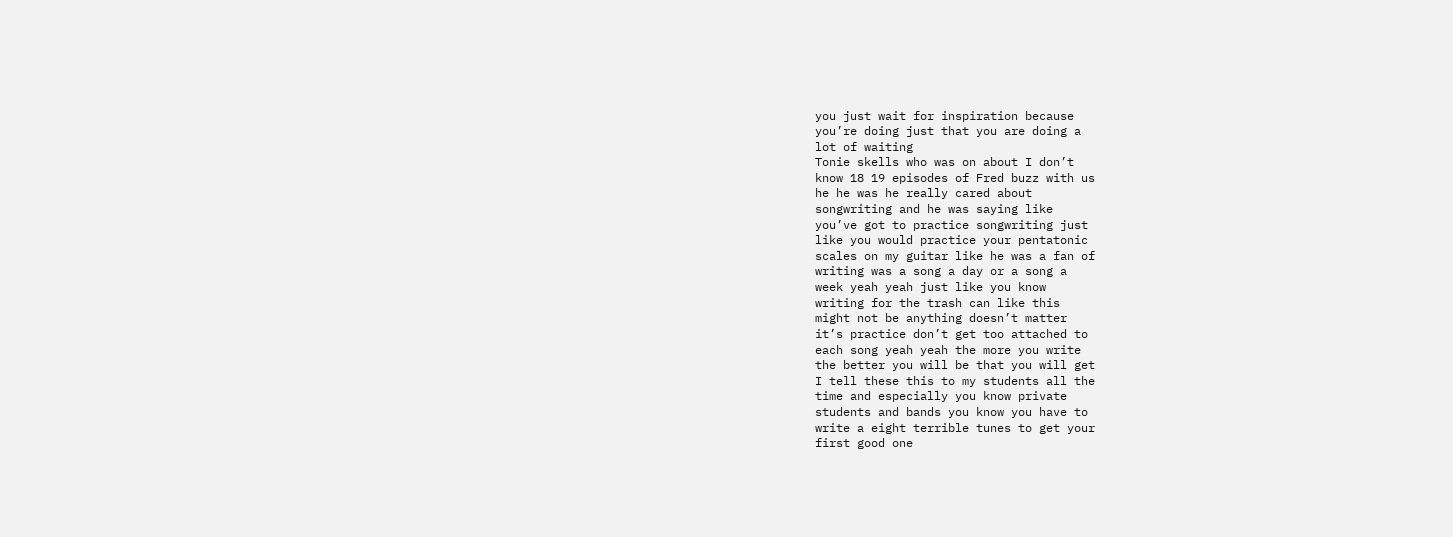you just wait for inspiration because
you’re doing just that you are doing a
lot of waiting
Tonie skells who was on about I don’t
know 18 19 episodes of Fred buzz with us
he he was he really cared about
songwriting and he was saying like
you’ve got to practice songwriting just
like you would practice your pentatonic
scales on my guitar like he was a fan of
writing was a song a day or a song a
week yeah yeah just like you know
writing for the trash can like this
might not be anything doesn’t matter
it’s practice don’t get too attached to
each song yeah yeah the more you write
the better you will be that you will get
I tell these this to my students all the
time and especially you know private
students and bands you know you have to
write a eight terrible tunes to get your
first good one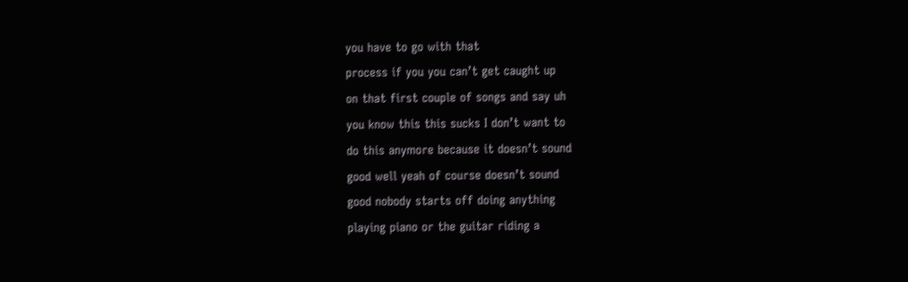you have to go with that
process if you you can’t get caught up
on that first couple of songs and say uh
you know this this sucks I don’t want to
do this anymore because it doesn’t sound
good well yeah of course doesn’t sound
good nobody starts off doing anything
playing piano or the guitar riding a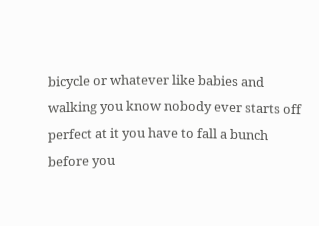bicycle or whatever like babies and
walking you know nobody ever starts off
perfect at it you have to fall a bunch
before you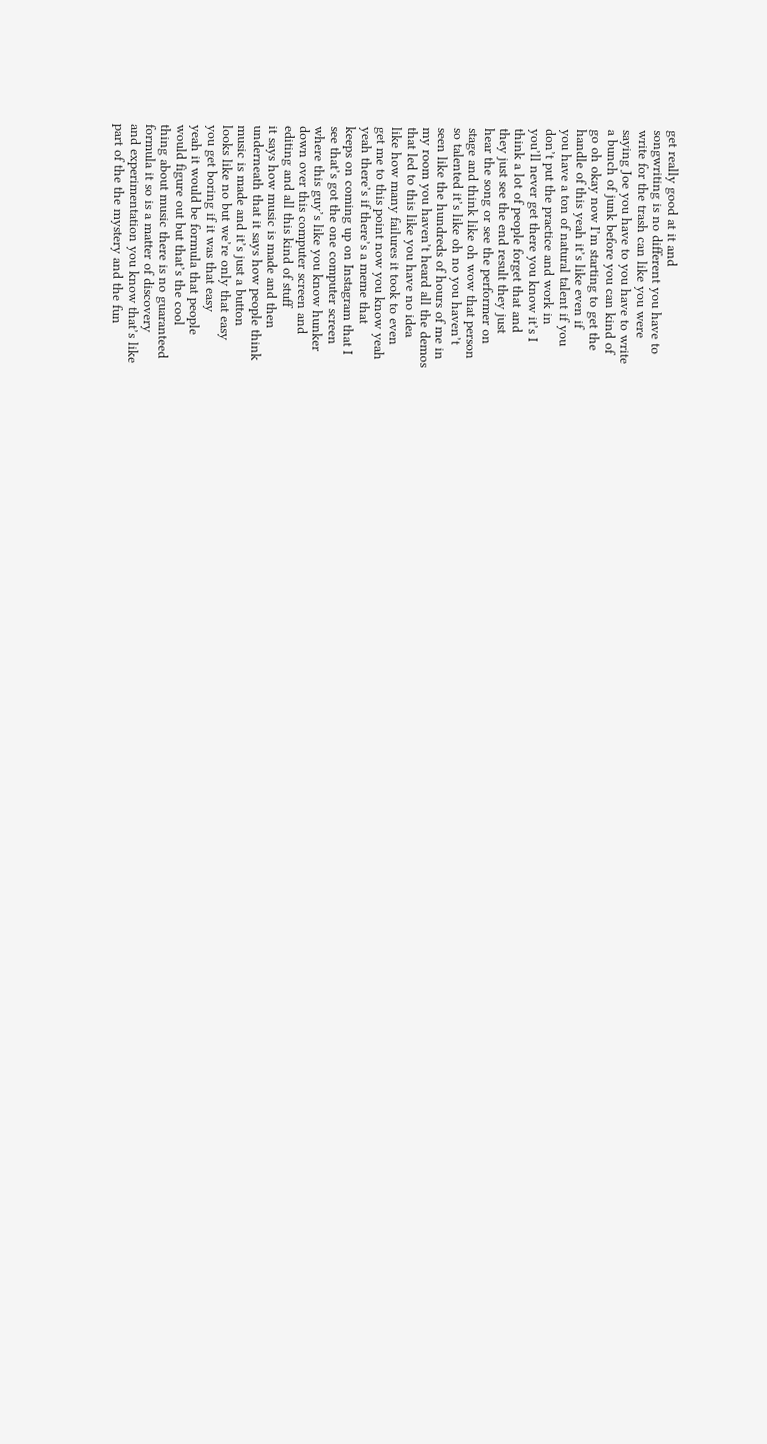get really good at it and
songwriting is no different you have to
write for the trash can like you were
saying Joe you have to you have to write
a bunch of junk before you can kind of
go oh okay now I’m starting to get the
handle of this yeah it’s like even if
you have a ton of natural talent if you
don’t put the practice and work in
you’ll never get there you know it’s I
think a lot of people forget that and
they just see the end result they just
hear the song or see the performer on
stage and think like oh wow that person
so talented it’s like oh no you haven’t
seen like the hundreds of hours of me in
my room you haven’t heard all the demos
that led to this like you have no idea
like how many failures it took to even
get me to this point now you know yeah
yeah there’s if there’s a meme that
keeps on coming up on Instagram that I
see that’s got the one computer screen
where this guy’s like you know hunker
down over this computer screen and
editing and all this kind of stuff
it says how music is made and then
underneath that it says how people think
music is made and it’s just a button
looks like no but we’re only that easy
you get boring if it was that easy
yeah it would be formula that people
would figure out but that’s the cool
thing about music there is no guaranteed
formula it so is a matter of discovery
and experimentation you know that’s like
part of the the mystery and the fun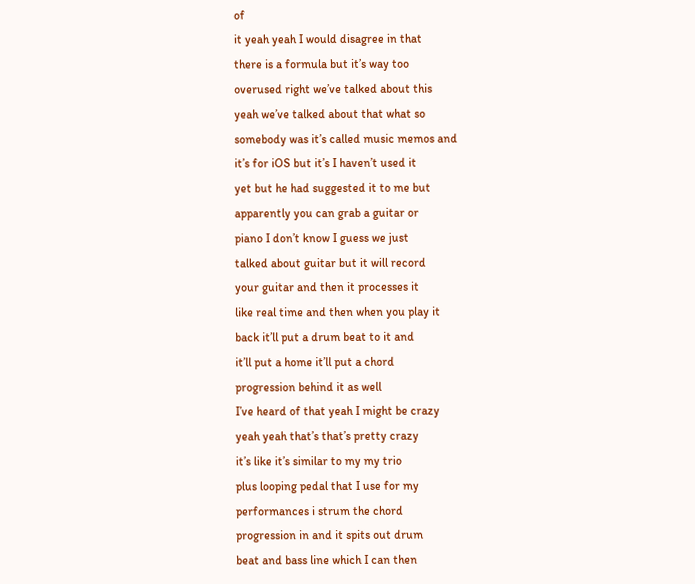of
it yeah yeah I would disagree in that
there is a formula but it’s way too
overused right we’ve talked about this
yeah we’ve talked about that what so
somebody was it’s called music memos and
it’s for iOS but it’s I haven’t used it
yet but he had suggested it to me but
apparently you can grab a guitar or
piano I don’t know I guess we just
talked about guitar but it will record
your guitar and then it processes it
like real time and then when you play it
back it’ll put a drum beat to it and
it’ll put a home it’ll put a chord
progression behind it as well
I’ve heard of that yeah I might be crazy
yeah yeah that’s that’s pretty crazy
it’s like it’s similar to my my trio
plus looping pedal that I use for my
performances i strum the chord
progression in and it spits out drum
beat and bass line which I can then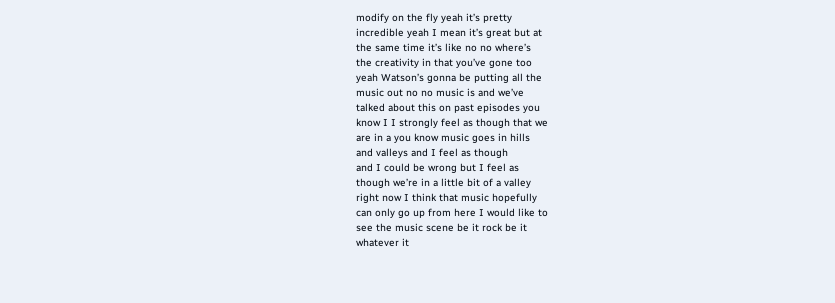modify on the fly yeah it’s pretty
incredible yeah I mean it’s great but at
the same time it’s like no no where’s
the creativity in that you’ve gone too
yeah Watson’s gonna be putting all the
music out no no music is and we’ve
talked about this on past episodes you
know I I strongly feel as though that we
are in a you know music goes in hills
and valleys and I feel as though
and I could be wrong but I feel as
though we’re in a little bit of a valley
right now I think that music hopefully
can only go up from here I would like to
see the music scene be it rock be it
whatever it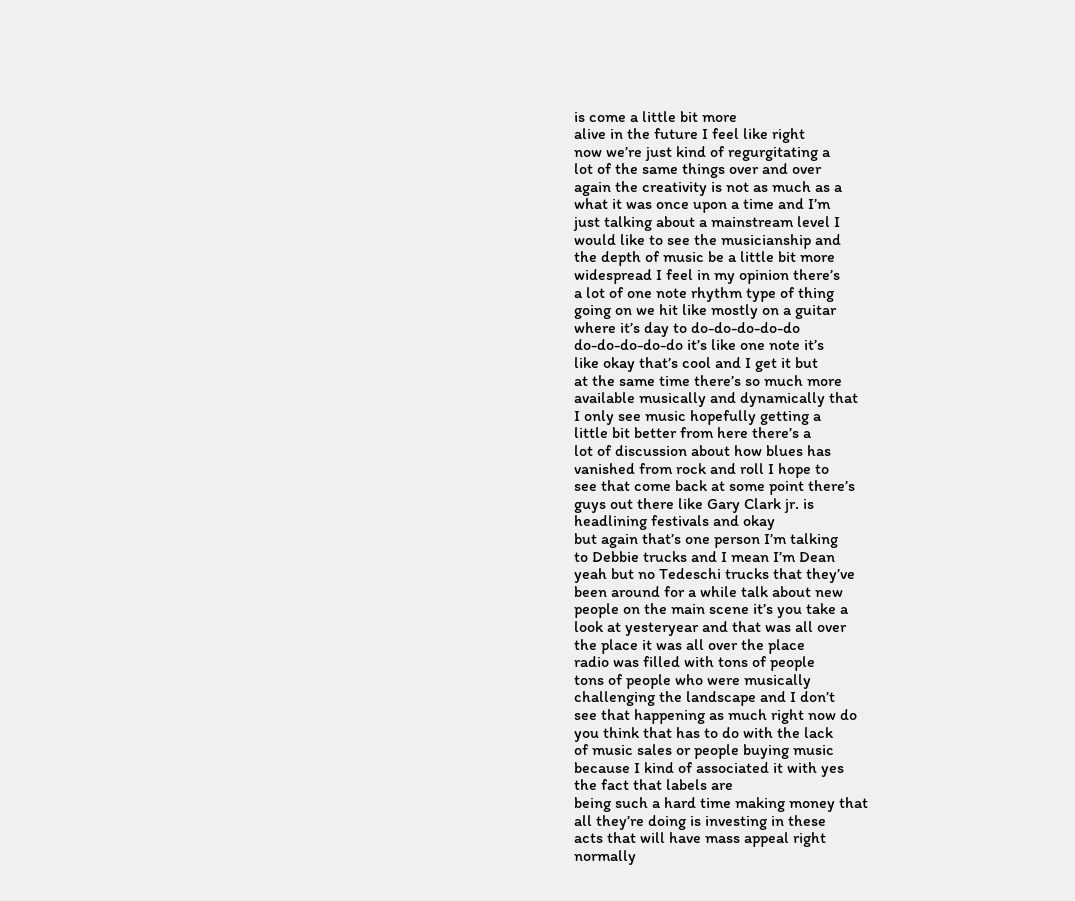is come a little bit more
alive in the future I feel like right
now we’re just kind of regurgitating a
lot of the same things over and over
again the creativity is not as much as a
what it was once upon a time and I’m
just talking about a mainstream level I
would like to see the musicianship and
the depth of music be a little bit more
widespread I feel in my opinion there’s
a lot of one note rhythm type of thing
going on we hit like mostly on a guitar
where it’s day to do-do-do-do-do
do-do-do-do-do it’s like one note it’s
like okay that’s cool and I get it but
at the same time there’s so much more
available musically and dynamically that
I only see music hopefully getting a
little bit better from here there’s a
lot of discussion about how blues has
vanished from rock and roll I hope to
see that come back at some point there’s
guys out there like Gary Clark jr. is
headlining festivals and okay
but again that’s one person I’m talking
to Debbie trucks and I mean I’m Dean
yeah but no Tedeschi trucks that they’ve
been around for a while talk about new
people on the main scene it’s you take a
look at yesteryear and that was all over
the place it was all over the place
radio was filled with tons of people
tons of people who were musically
challenging the landscape and I don’t
see that happening as much right now do
you think that has to do with the lack
of music sales or people buying music
because I kind of associated it with yes
the fact that labels are
being such a hard time making money that
all they’re doing is investing in these
acts that will have mass appeal right
normally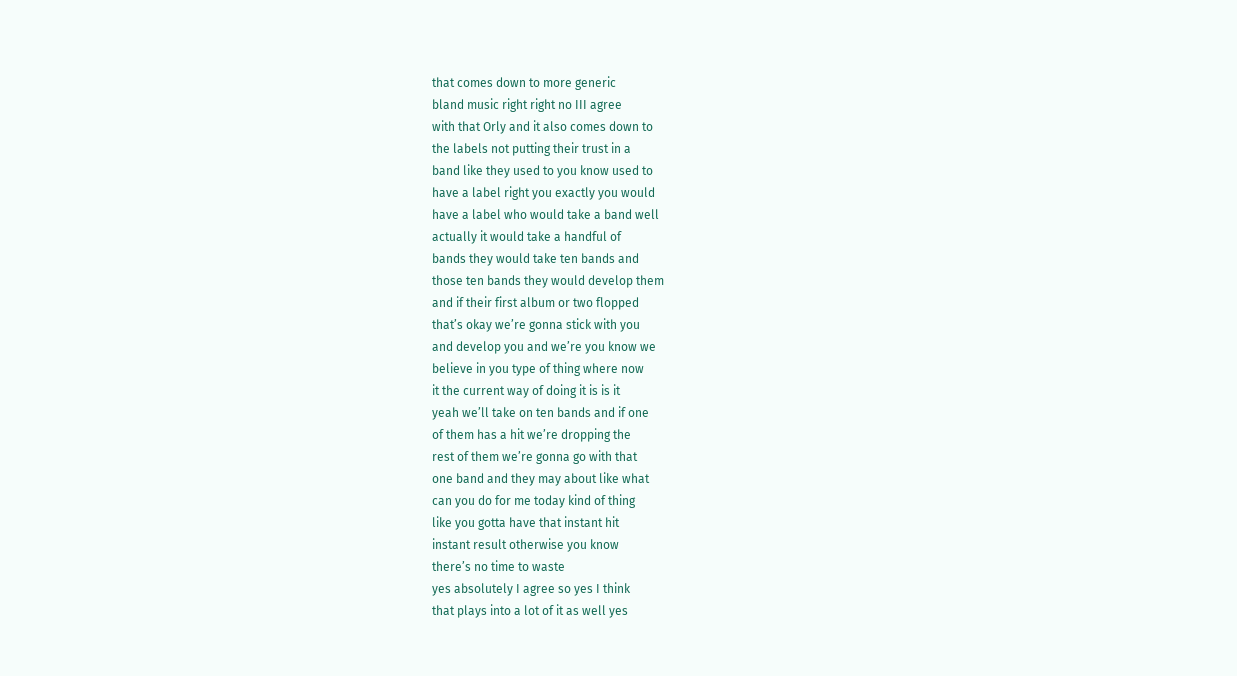that comes down to more generic
bland music right right no III agree
with that Orly and it also comes down to
the labels not putting their trust in a
band like they used to you know used to
have a label right you exactly you would
have a label who would take a band well
actually it would take a handful of
bands they would take ten bands and
those ten bands they would develop them
and if their first album or two flopped
that’s okay we’re gonna stick with you
and develop you and we’re you know we
believe in you type of thing where now
it the current way of doing it is is it
yeah we’ll take on ten bands and if one
of them has a hit we’re dropping the
rest of them we’re gonna go with that
one band and they may about like what
can you do for me today kind of thing
like you gotta have that instant hit
instant result otherwise you know
there’s no time to waste
yes absolutely I agree so yes I think
that plays into a lot of it as well yes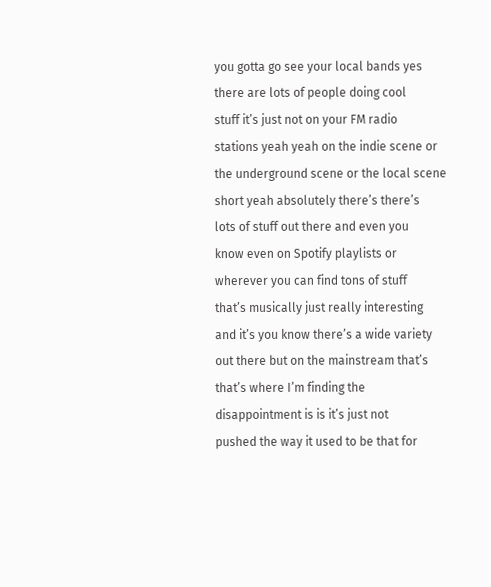you gotta go see your local bands yes
there are lots of people doing cool
stuff it’s just not on your FM radio
stations yeah yeah on the indie scene or
the underground scene or the local scene
short yeah absolutely there’s there’s
lots of stuff out there and even you
know even on Spotify playlists or
wherever you can find tons of stuff
that’s musically just really interesting
and it’s you know there’s a wide variety
out there but on the mainstream that’s
that’s where I’m finding the
disappointment is is it’s just not
pushed the way it used to be that for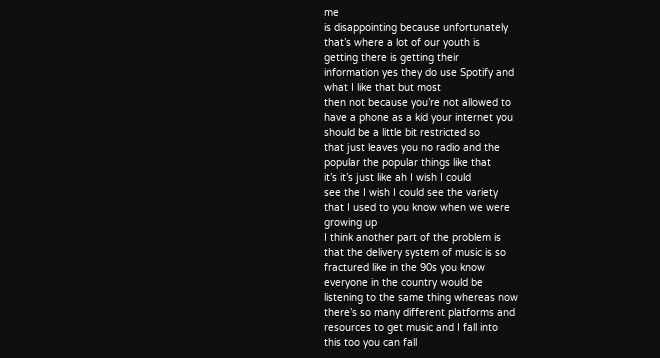me
is disappointing because unfortunately
that’s where a lot of our youth is
getting there is getting their
information yes they do use Spotify and
what I like that but most
then not because you’re not allowed to
have a phone as a kid your internet you
should be a little bit restricted so
that just leaves you no radio and the
popular the popular things like that
it’s it’s just like ah I wish I could
see the I wish I could see the variety
that I used to you know when we were
growing up
I think another part of the problem is
that the delivery system of music is so
fractured like in the 90s you know
everyone in the country would be
listening to the same thing whereas now
there’s so many different platforms and
resources to get music and I fall into
this too you can fall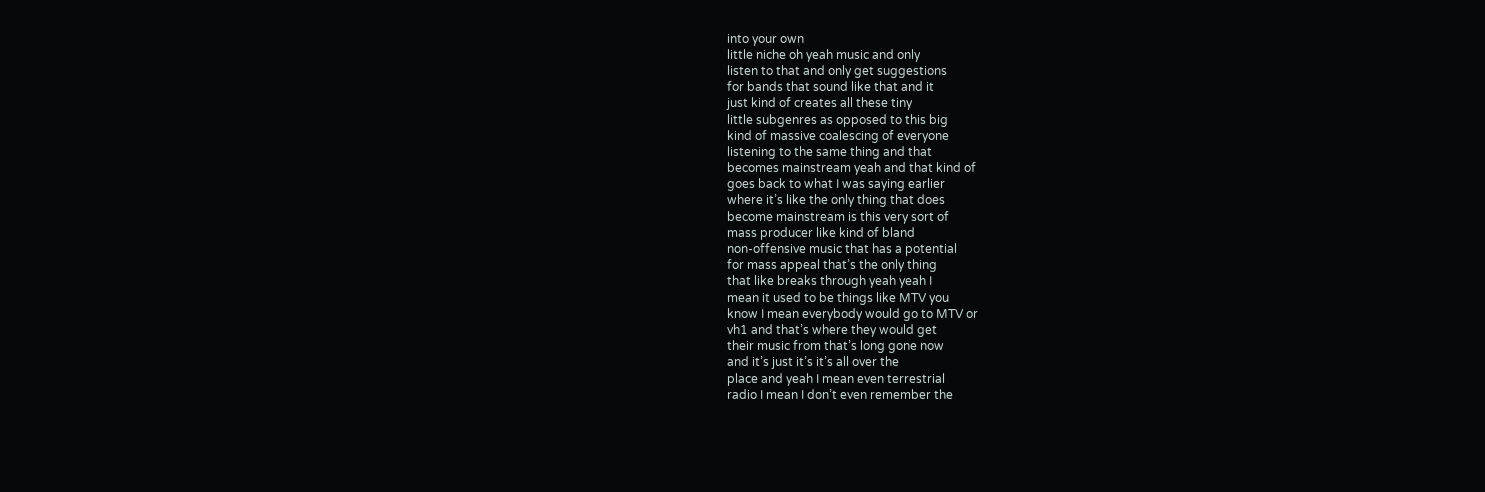into your own
little niche oh yeah music and only
listen to that and only get suggestions
for bands that sound like that and it
just kind of creates all these tiny
little subgenres as opposed to this big
kind of massive coalescing of everyone
listening to the same thing and that
becomes mainstream yeah and that kind of
goes back to what I was saying earlier
where it’s like the only thing that does
become mainstream is this very sort of
mass producer like kind of bland
non-offensive music that has a potential
for mass appeal that’s the only thing
that like breaks through yeah yeah I
mean it used to be things like MTV you
know I mean everybody would go to MTV or
vh1 and that’s where they would get
their music from that’s long gone now
and it’s just it’s it’s all over the
place and yeah I mean even terrestrial
radio I mean I don’t even remember the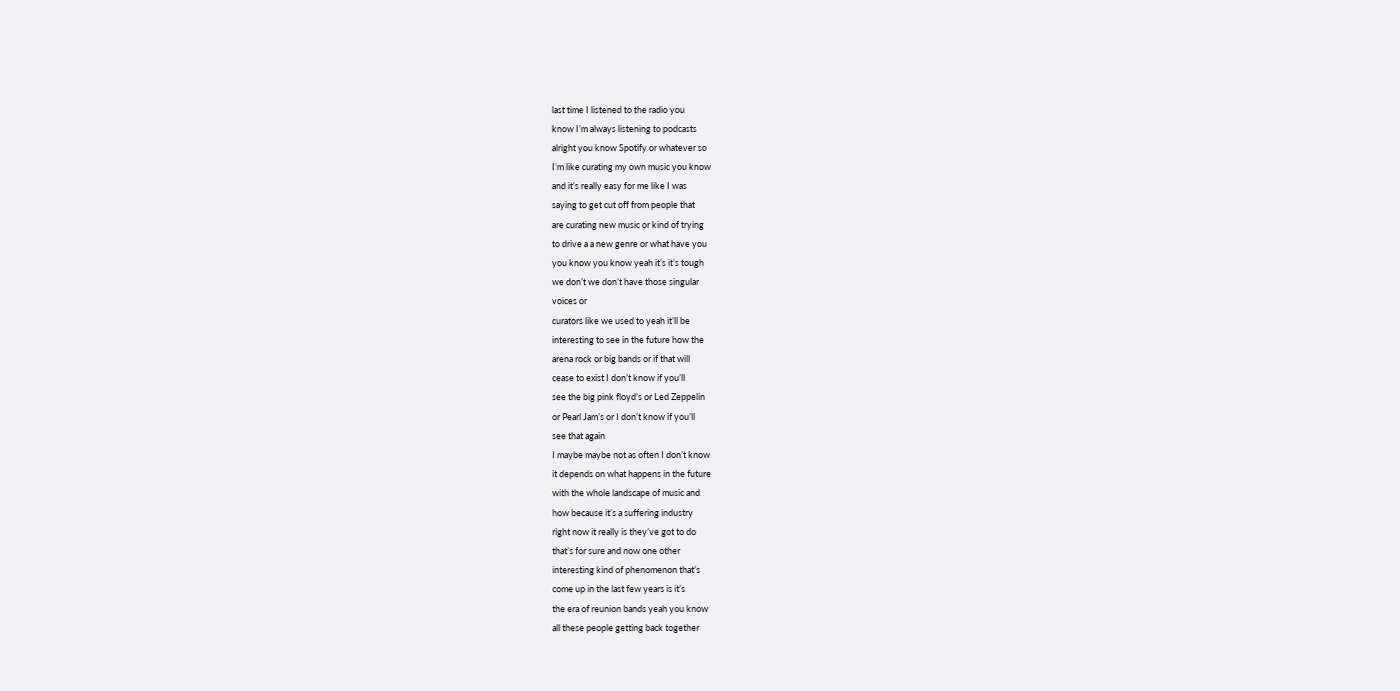last time I listened to the radio you
know I’m always listening to podcasts
alright you know Spotify or whatever so
I’m like curating my own music you know
and it’s really easy for me like I was
saying to get cut off from people that
are curating new music or kind of trying
to drive a a new genre or what have you
you know you know yeah it’s it’s tough
we don’t we don’t have those singular
voices or
curators like we used to yeah it’ll be
interesting to see in the future how the
arena rock or big bands or if that will
cease to exist I don’t know if you’ll
see the big pink floyd’s or Led Zeppelin
or Pearl Jam’s or I don’t know if you’ll
see that again
I maybe maybe not as often I don’t know
it depends on what happens in the future
with the whole landscape of music and
how because it’s a suffering industry
right now it really is they’ve got to do
that’s for sure and now one other
interesting kind of phenomenon that’s
come up in the last few years is it’s
the era of reunion bands yeah you know
all these people getting back together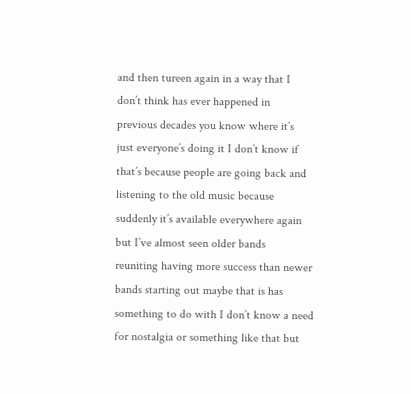and then tureen again in a way that I
don’t think has ever happened in
previous decades you know where it’s
just everyone’s doing it I don’t know if
that’s because people are going back and
listening to the old music because
suddenly it’s available everywhere again
but I’ve almost seen older bands
reuniting having more success than newer
bands starting out maybe that is has
something to do with I don’t know a need
for nostalgia or something like that but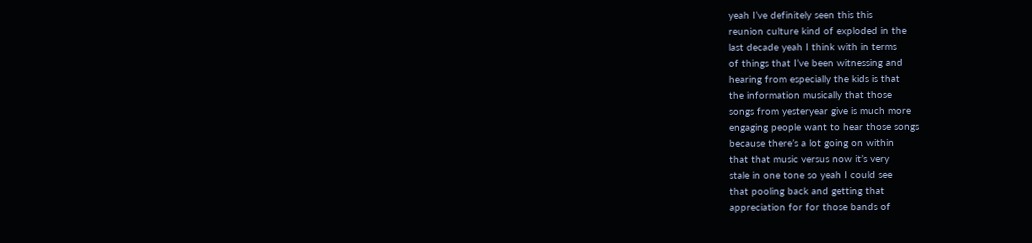yeah I’ve definitely seen this this
reunion culture kind of exploded in the
last decade yeah I think with in terms
of things that I’ve been witnessing and
hearing from especially the kids is that
the information musically that those
songs from yesteryear give is much more
engaging people want to hear those songs
because there’s a lot going on within
that that music versus now it’s very
stale in one tone so yeah I could see
that pooling back and getting that
appreciation for for those bands of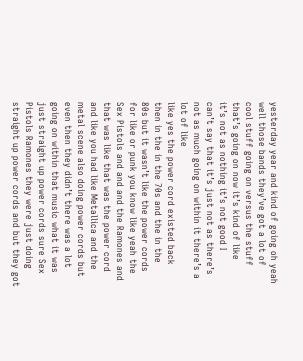yesterday year and kind of going oh yeah
well those bands they’ve got a lot of
cool stuff going on versus the stuff
that’s going on now it’s kind of like
it’s not as nothing it’s not good I
can’t say that it’s just not as there’s
not as much going on within it there’s a
lot of like
like yes the power cord existed back
then in the in the 70s and the in the
80s but it wasn’t like the power cords
for like or punk you know like yeah the
Sex Pistols and and and the Ramones and
that was like that was the power cord
and like you had like Metallica and the
metal scene also doing power cords but
even then they didn’t there was a lot
going on within that music what it was
just straight up power cords sure Sex
Pistols Ramones they were just doing
straight up power cords and but they got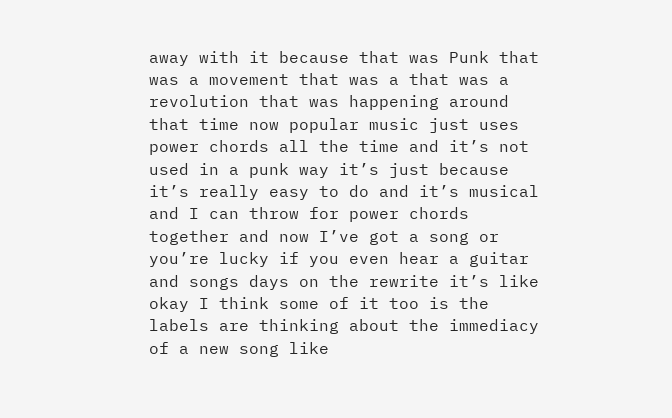away with it because that was Punk that
was a movement that was a that was a
revolution that was happening around
that time now popular music just uses
power chords all the time and it’s not
used in a punk way it’s just because
it’s really easy to do and it’s musical
and I can throw for power chords
together and now I’ve got a song or
you’re lucky if you even hear a guitar
and songs days on the rewrite it’s like
okay I think some of it too is the
labels are thinking about the immediacy
of a new song like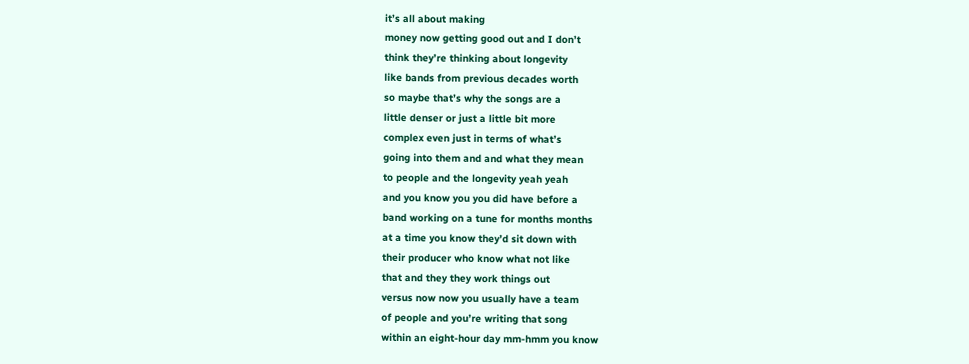it’s all about making
money now getting good out and I don’t
think they’re thinking about longevity
like bands from previous decades worth
so maybe that’s why the songs are a
little denser or just a little bit more
complex even just in terms of what’s
going into them and and what they mean
to people and the longevity yeah yeah
and you know you you did have before a
band working on a tune for months months
at a time you know they’d sit down with
their producer who know what not like
that and they they work things out
versus now now you usually have a team
of people and you’re writing that song
within an eight-hour day mm-hmm you know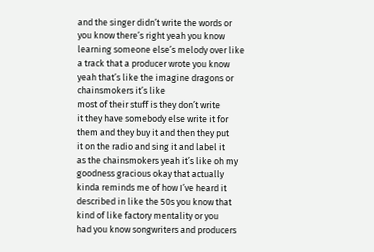and the singer didn’t write the words or
you know there’s right yeah you know
learning someone else’s melody over like
a track that a producer wrote you know
yeah that’s like the imagine dragons or
chainsmokers it’s like
most of their stuff is they don’t write
it they have somebody else write it for
them and they buy it and then they put
it on the radio and sing it and label it
as the chainsmokers yeah it’s like oh my
goodness gracious okay that actually
kinda reminds me of how I’ve heard it
described in like the 50s you know that
kind of like factory mentality or you
had you know songwriters and producers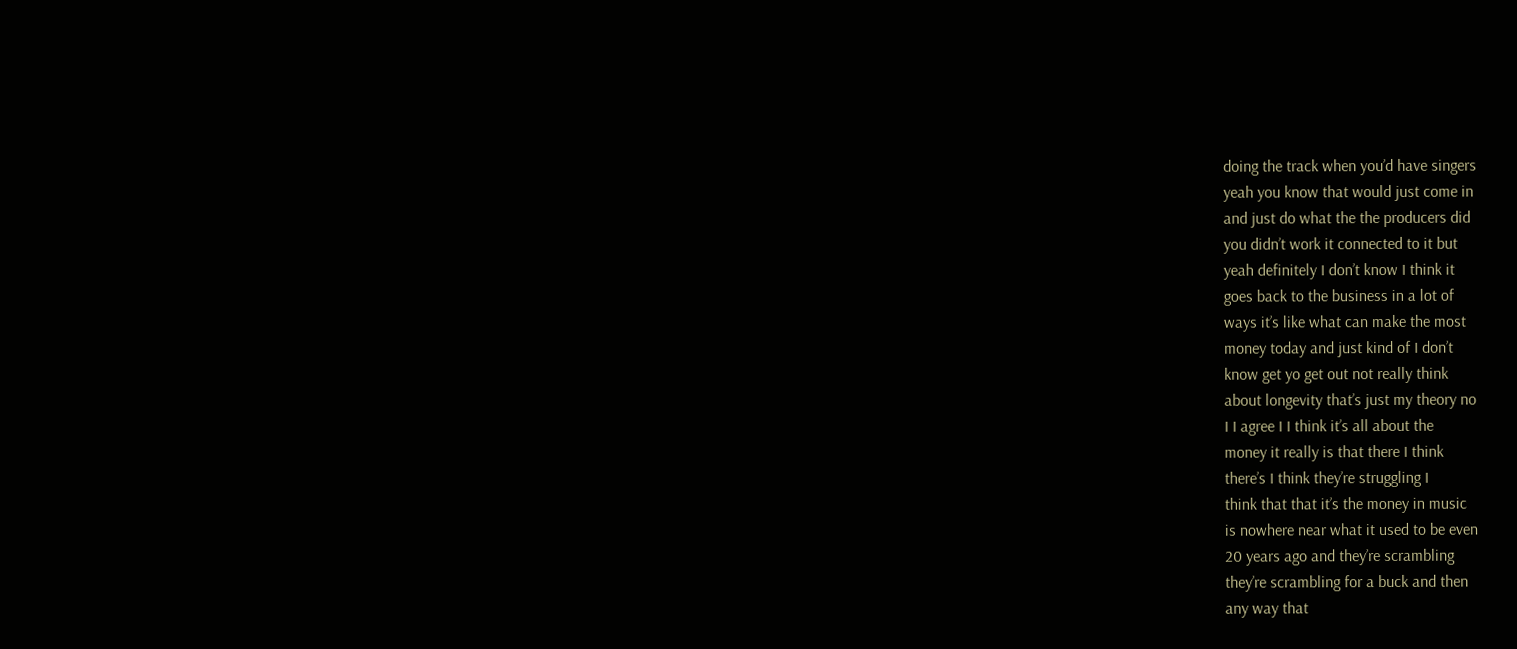doing the track when you’d have singers
yeah you know that would just come in
and just do what the the producers did
you didn’t work it connected to it but
yeah definitely I don’t know I think it
goes back to the business in a lot of
ways it’s like what can make the most
money today and just kind of I don’t
know get yo get out not really think
about longevity that’s just my theory no
I I agree I I think it’s all about the
money it really is that there I think
there’s I think they’re struggling I
think that that it’s the money in music
is nowhere near what it used to be even
20 years ago and they’re scrambling
they’re scrambling for a buck and then
any way that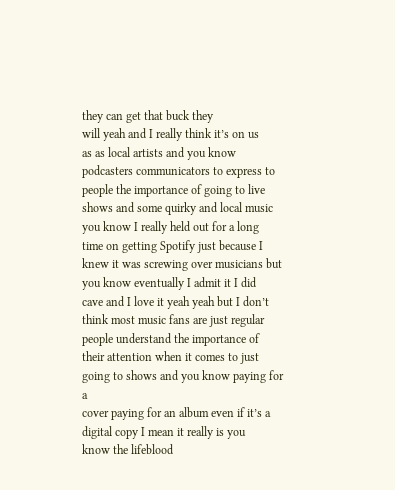they can get that buck they
will yeah and I really think it’s on us
as as local artists and you know
podcasters communicators to express to
people the importance of going to live
shows and some quirky and local music
you know I really held out for a long
time on getting Spotify just because I
knew it was screwing over musicians but
you know eventually I admit it I did
cave and I love it yeah yeah but I don’t
think most music fans are just regular
people understand the importance of
their attention when it comes to just
going to shows and you know paying for a
cover paying for an album even if it’s a
digital copy I mean it really is you
know the lifeblood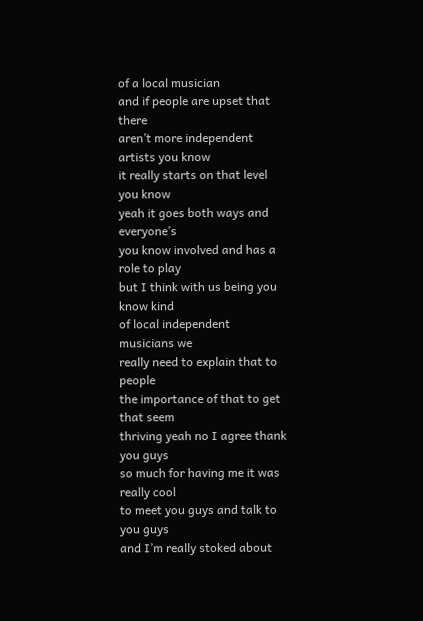of a local musician
and if people are upset that there
aren’t more independent artists you know
it really starts on that level you know
yeah it goes both ways and everyone’s
you know involved and has a role to play
but I think with us being you know kind
of local independent musicians we
really need to explain that to people
the importance of that to get that seem
thriving yeah no I agree thank you guys
so much for having me it was really cool
to meet you guys and talk to you guys
and I’m really stoked about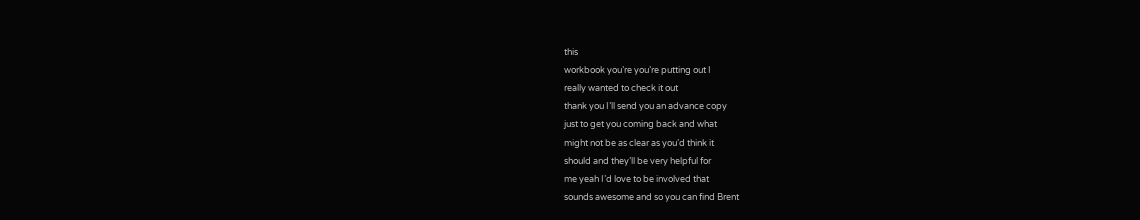this
workbook you’re you’re putting out I
really wanted to check it out
thank you I’ll send you an advance copy
just to get you coming back and what
might not be as clear as you’d think it
should and they’ll be very helpful for
me yeah I’d love to be involved that
sounds awesome and so you can find Brent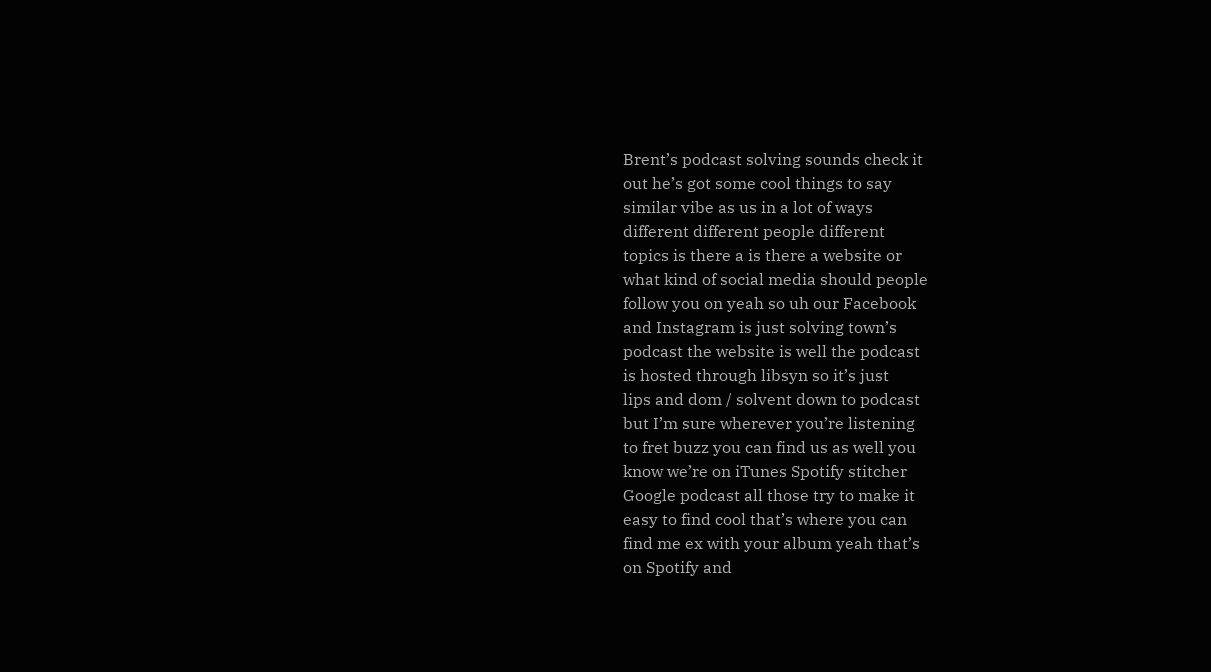Brent’s podcast solving sounds check it
out he’s got some cool things to say
similar vibe as us in a lot of ways
different different people different
topics is there a is there a website or
what kind of social media should people
follow you on yeah so uh our Facebook
and Instagram is just solving town’s
podcast the website is well the podcast
is hosted through libsyn so it’s just
lips and dom / solvent down to podcast
but I’m sure wherever you’re listening
to fret buzz you can find us as well you
know we’re on iTunes Spotify stitcher
Google podcast all those try to make it
easy to find cool that’s where you can
find me ex with your album yeah that’s
on Spotify and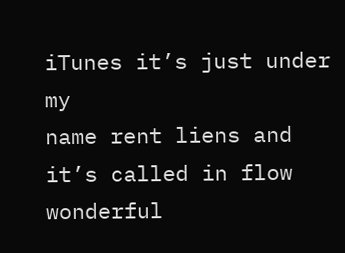iTunes it’s just under my
name rent liens and it’s called in flow
wonderful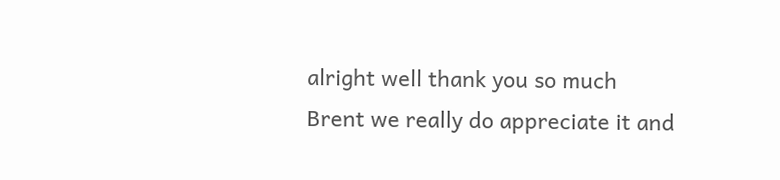alright well thank you so much
Brent we really do appreciate it and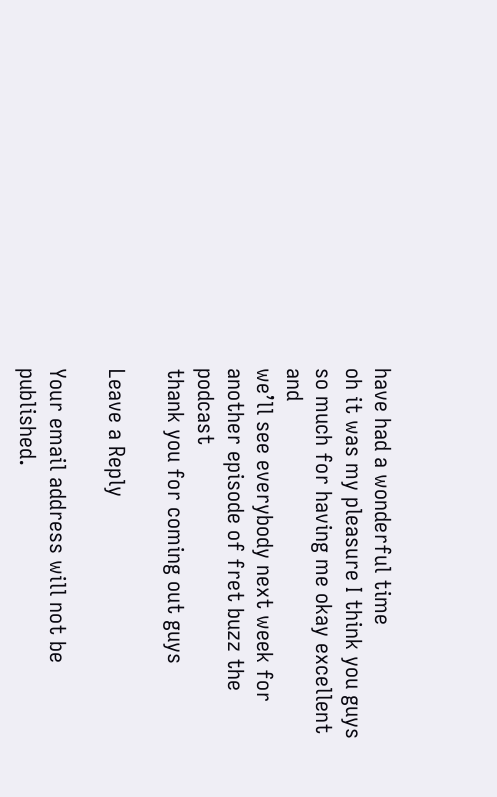have had a wonderful time
oh it was my pleasure I think you guys
so much for having me okay excellent and
we’ll see everybody next week for
another episode of fret buzz the podcast
thank you for coming out guys

Leave a Reply

Your email address will not be published.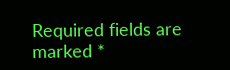Required fields are marked *